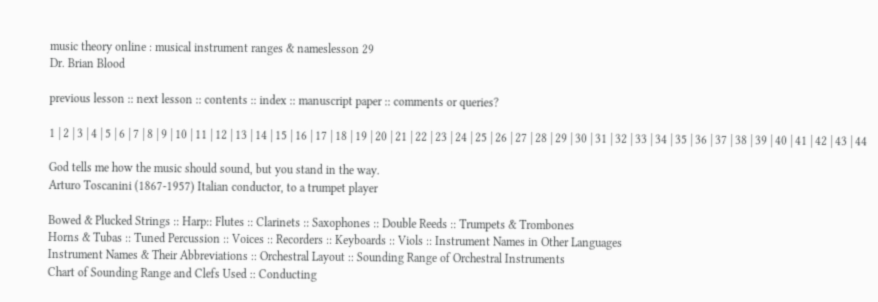music theory online : musical instrument ranges & nameslesson 29
Dr. Brian Blood

previous lesson :: next lesson :: contents :: index :: manuscript paper :: comments or queries?

1 | 2 | 3 | 4 | 5 | 6 | 7 | 8 | 9 | 10 | 11 | 12 | 13 | 14 | 15 | 16 | 17 | 18 | 19 | 20 | 21 | 22 | 23 | 24 | 25 | 26 | 27 | 28 | 29 | 30 | 31 | 32 | 33 | 34 | 35 | 36 | 37 | 38 | 39 | 40 | 41 | 42 | 43 | 44

God tells me how the music should sound, but you stand in the way.
Arturo Toscanini (1867-1957) Italian conductor, to a trumpet player

Bowed & Plucked Strings :: Harp:: Flutes :: Clarinets :: Saxophones :: Double Reeds :: Trumpets & Trombones
Horns & Tubas :: Tuned Percussion :: Voices :: Recorders :: Keyboards :: Viols :: Instrument Names in Other Languages
Instrument Names & Their Abbreviations :: Orchestral Layout :: Sounding Range of Orchestral Instruments
Chart of Sounding Range and Clefs Used :: Conducting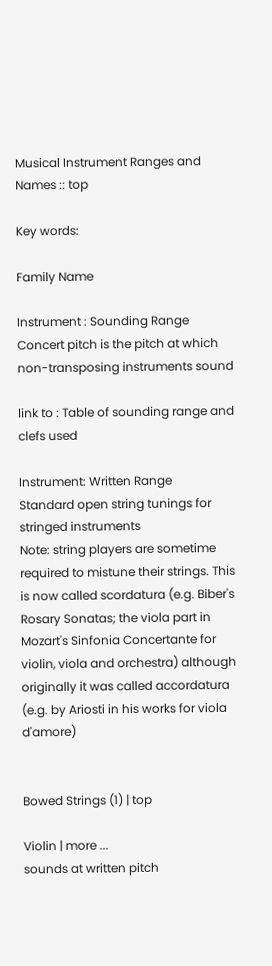Musical Instrument Ranges and Names :: top

Key words:

Family Name

Instrument : Sounding Range
Concert pitch is the pitch at which non-transposing instruments sound

link to : Table of sounding range and clefs used

Instrument: Written Range
Standard open string tunings for stringed instruments
Note: string players are sometime required to mistune their strings. This is now called scordatura (e.g. Biber's Rosary Sonatas; the viola part in Mozart's Sinfonia Concertante for violin, viola and orchestra) although originally it was called accordatura (e.g. by Ariosti in his works for viola d'amore)


Bowed Strings (1) | top

Violin | more ...
sounds at written pitch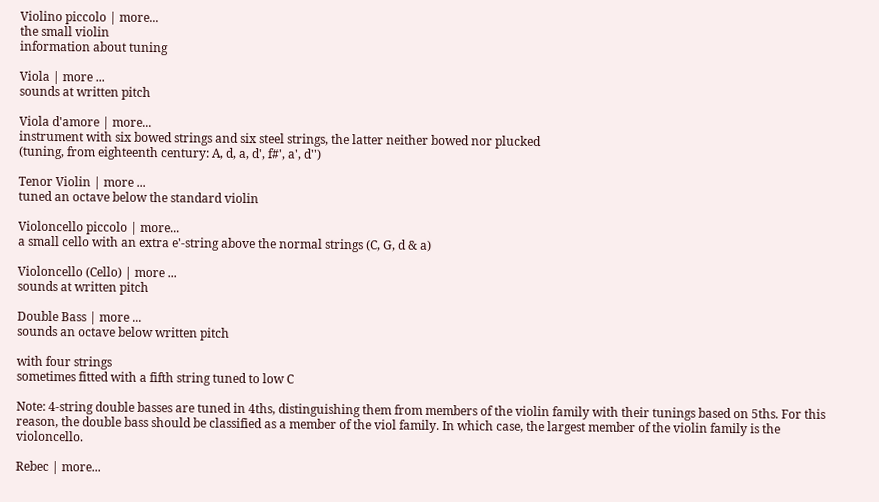Violino piccolo | more...
the small violin
information about tuning

Viola | more ...
sounds at written pitch

Viola d'amore | more...
instrument with six bowed strings and six steel strings, the latter neither bowed nor plucked
(tuning, from eighteenth century: A, d, a, d', f#', a', d'')

Tenor Violin | more ...
tuned an octave below the standard violin

Violoncello piccolo | more...
a small cello with an extra e'-string above the normal strings (C, G, d & a)

Violoncello (Cello) | more ...
sounds at written pitch

Double Bass | more ...
sounds an octave below written pitch

with four strings
sometimes fitted with a fifth string tuned to low C

Note: 4-string double basses are tuned in 4ths, distinguishing them from members of the violin family with their tunings based on 5ths. For this reason, the double bass should be classified as a member of the viol family. In which case, the largest member of the violin family is the violoncello.

Rebec | more...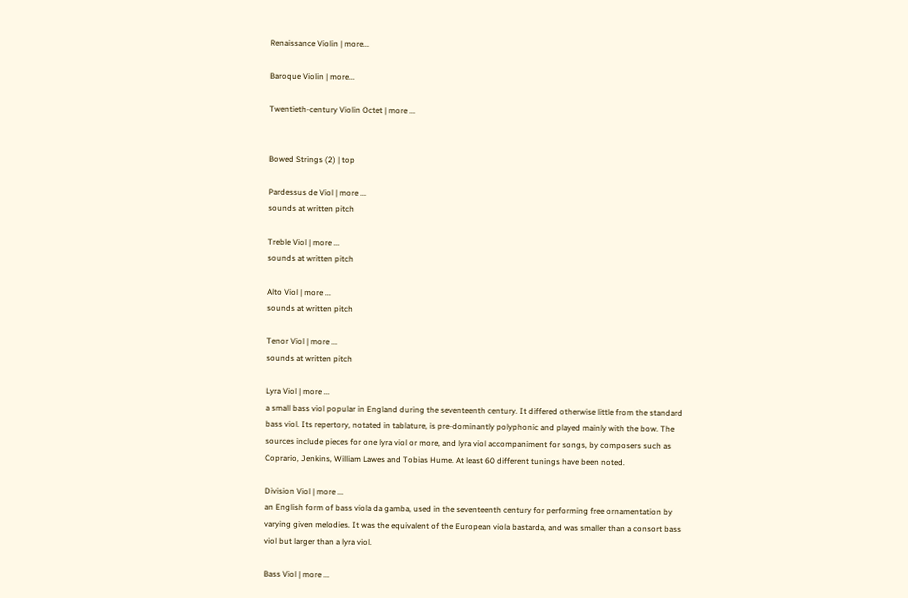Renaissance Violin | more...

Baroque Violin | more...

Twentieth-century Violin Octet | more ...


Bowed Strings (2) | top

Pardessus de Viol | more ...
sounds at written pitch

Treble Viol | more ...
sounds at written pitch

Alto Viol | more ...
sounds at written pitch

Tenor Viol | more ...
sounds at written pitch

Lyra Viol | more ...
a small bass viol popular in England during the seventeenth century. It differed otherwise little from the standard bass viol. Its repertory, notated in tablature, is pre-dominantly polyphonic and played mainly with the bow. The sources include pieces for one lyra viol or more, and lyra viol accompaniment for songs, by composers such as Coprario, Jenkins, William Lawes and Tobias Hume. At least 60 different tunings have been noted.

Division Viol | more ...
an English form of bass viola da gamba, used in the seventeenth century for performing free ornamentation by varying given melodies. It was the equivalent of the European viola bastarda, and was smaller than a consort bass viol but larger than a lyra viol.

Bass Viol | more ...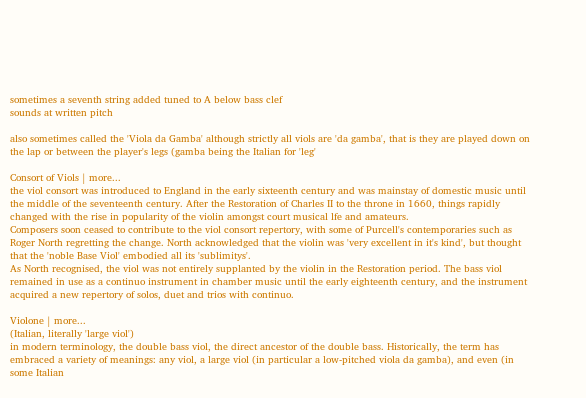sometimes a seventh string added tuned to A below bass clef
sounds at written pitch

also sometimes called the 'Viola da Gamba' although strictly all viols are 'da gamba', that is they are played down on the lap or between the player's legs (gamba being the Italian for 'leg'

Consort of Viols | more...
the viol consort was introduced to England in the early sixteenth century and was mainstay of domestic music until the middle of the seventeenth century. After the Restoration of Charles II to the throne in 1660, things rapidly changed with the rise in popularity of the violin amongst court musical lfe and amateurs.
Composers soon ceased to contribute to the viol consort repertory, with some of Purcell's contemporaries such as Roger North regretting the change. North acknowledged that the violin was 'very excellent in it's kind', but thought that the 'noble Base Viol' embodied all its 'sublimitys'.
As North recognised, the viol was not entirely supplanted by the violin in the Restoration period. The bass viol remained in use as a continuo instrument in chamber music until the early eighteenth century, and the instrument acquired a new repertory of solos, duet and trios with continuo.

Violone | more...
(Italian, literally 'large viol')
in modern terminology, the double bass viol, the direct ancestor of the double bass. Historically, the term has embraced a variety of meanings: any viol, a large viol (in particular a low-pitched viola da gamba), and even (in some Italian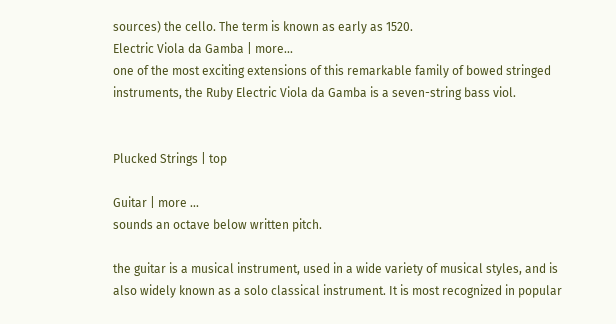sources) the cello. The term is known as early as 1520.
Electric Viola da Gamba | more...
one of the most exciting extensions of this remarkable family of bowed stringed instruments, the Ruby Electric Viola da Gamba is a seven-string bass viol.


Plucked Strings | top

Guitar | more ...
sounds an octave below written pitch.

the guitar is a musical instrument, used in a wide variety of musical styles, and is also widely known as a solo classical instrument. It is most recognized in popular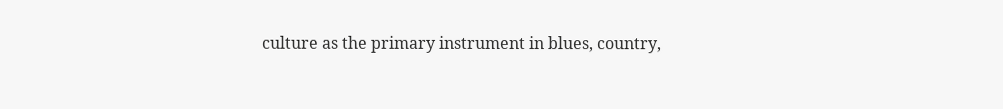culture as the primary instrument in blues, country,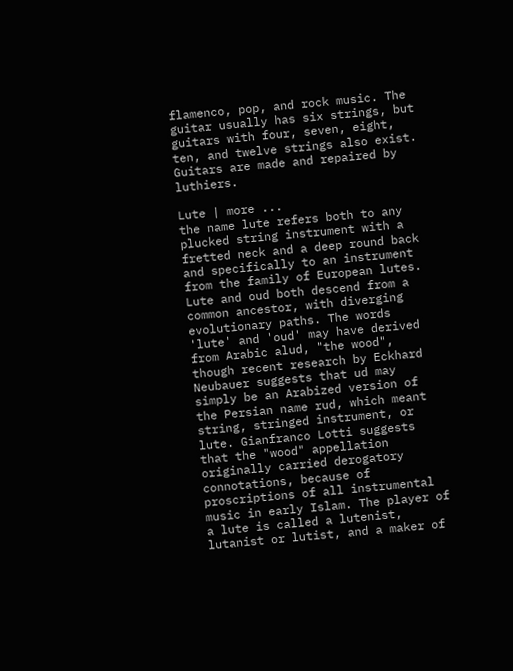flamenco, pop, and rock music. The guitar usually has six strings, but guitars with four, seven, eight, ten, and twelve strings also exist. Guitars are made and repaired by luthiers.

Lute | more ...
the name lute refers both to any plucked string instrument with a fretted neck and a deep round back and specifically to an instrument from the family of European lutes. Lute and oud both descend from a common ancestor, with diverging evolutionary paths. The words 'lute' and 'oud' may have derived from Arabic alud, "the wood", though recent research by Eckhard Neubauer suggests that ud may simply be an Arabized version of the Persian name rud, which meant string, stringed instrument, or lute. Gianfranco Lotti suggests that the "wood" appellation originally carried derogatory connotations, because of proscriptions of all instrumental music in early Islam. The player of a lute is called a lutenist, lutanist or lutist, and a maker of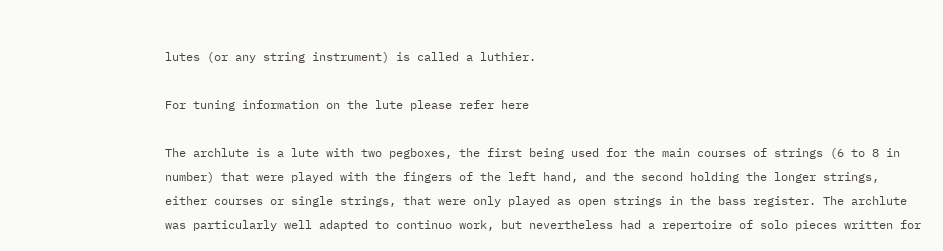lutes (or any string instrument) is called a luthier.

For tuning information on the lute please refer here

The archlute is a lute with two pegboxes, the first being used for the main courses of strings (6 to 8 in number) that were played with the fingers of the left hand, and the second holding the longer strings, either courses or single strings, that were only played as open strings in the bass register. The archlute was particularly well adapted to continuo work, but nevertheless had a repertoire of solo pieces written for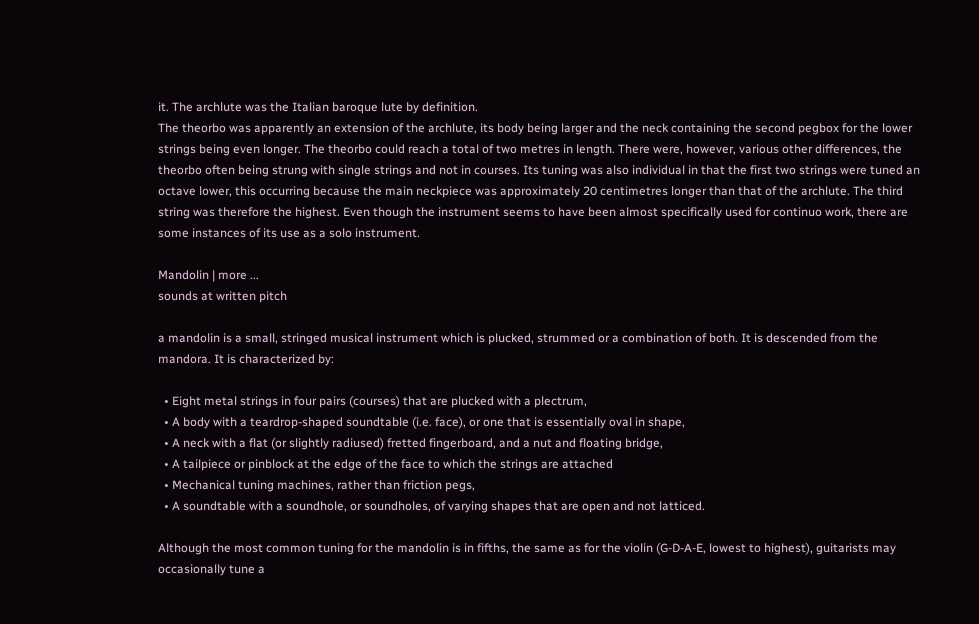it. The archlute was the Italian baroque lute by definition.
The theorbo was apparently an extension of the archlute, its body being larger and the neck containing the second pegbox for the lower strings being even longer. The theorbo could reach a total of two metres in length. There were, however, various other differences, the theorbo often being strung with single strings and not in courses. Its tuning was also individual in that the first two strings were tuned an octave lower, this occurring because the main neckpiece was approximately 20 centimetres longer than that of the archlute. The third string was therefore the highest. Even though the instrument seems to have been almost specifically used for continuo work, there are some instances of its use as a solo instrument.

Mandolin | more ...
sounds at written pitch

a mandolin is a small, stringed musical instrument which is plucked, strummed or a combination of both. It is descended from the mandora. It is characterized by:

  • Eight metal strings in four pairs (courses) that are plucked with a plectrum,
  • A body with a teardrop-shaped soundtable (i.e. face), or one that is essentially oval in shape,
  • A neck with a flat (or slightly radiused) fretted fingerboard, and a nut and floating bridge,
  • A tailpiece or pinblock at the edge of the face to which the strings are attached
  • Mechanical tuning machines, rather than friction pegs,
  • A soundtable with a soundhole, or soundholes, of varying shapes that are open and not latticed.

Although the most common tuning for the mandolin is in fifths, the same as for the violin (G-D-A-E, lowest to highest), guitarists may occasionally tune a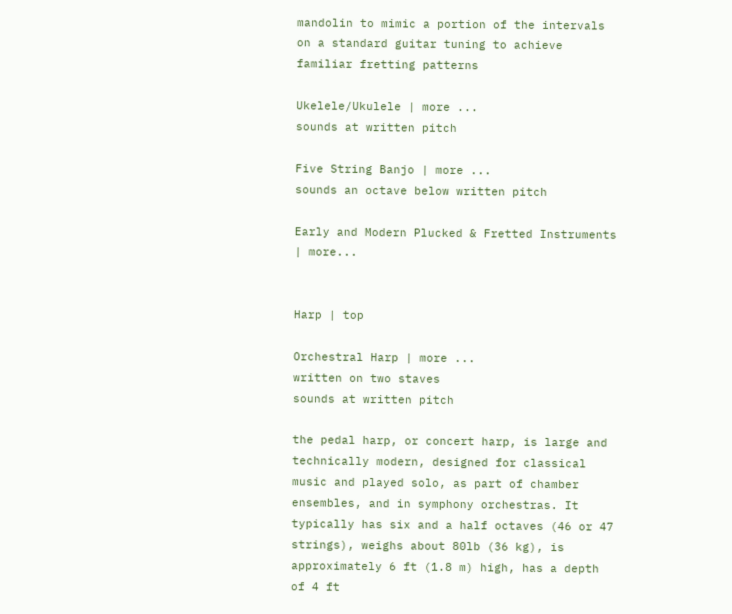mandolin to mimic a portion of the intervals on a standard guitar tuning to achieve familiar fretting patterns

Ukelele/Ukulele | more ...
sounds at written pitch

Five String Banjo | more ...
sounds an octave below written pitch

Early and Modern Plucked & Fretted Instruments | more...


Harp | top

Orchestral Harp | more ...
written on two staves
sounds at written pitch

the pedal harp, or concert harp, is large and technically modern, designed for classical music and played solo, as part of chamber ensembles, and in symphony orchestras. It typically has six and a half octaves (46 or 47 strings), weighs about 80lb (36 kg), is approximately 6 ft (1.8 m) high, has a depth of 4 ft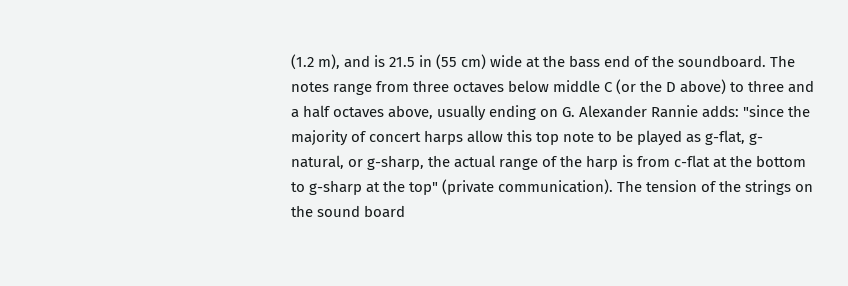(1.2 m), and is 21.5 in (55 cm) wide at the bass end of the soundboard. The notes range from three octaves below middle C (or the D above) to three and a half octaves above, usually ending on G. Alexander Rannie adds: "since the majority of concert harps allow this top note to be played as g-flat, g-natural, or g-sharp, the actual range of the harp is from c-flat at the bottom to g-sharp at the top" (private communication). The tension of the strings on the sound board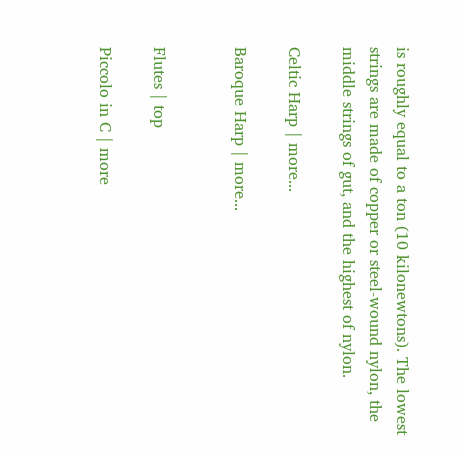is roughly equal to a ton (10 kilonewtons). The lowest strings are made of copper or steel-wound nylon, the middle strings of gut, and the highest of nylon.

Celtic Harp | more...

Baroque Harp | more...


Flutes | top

Piccolo in C | more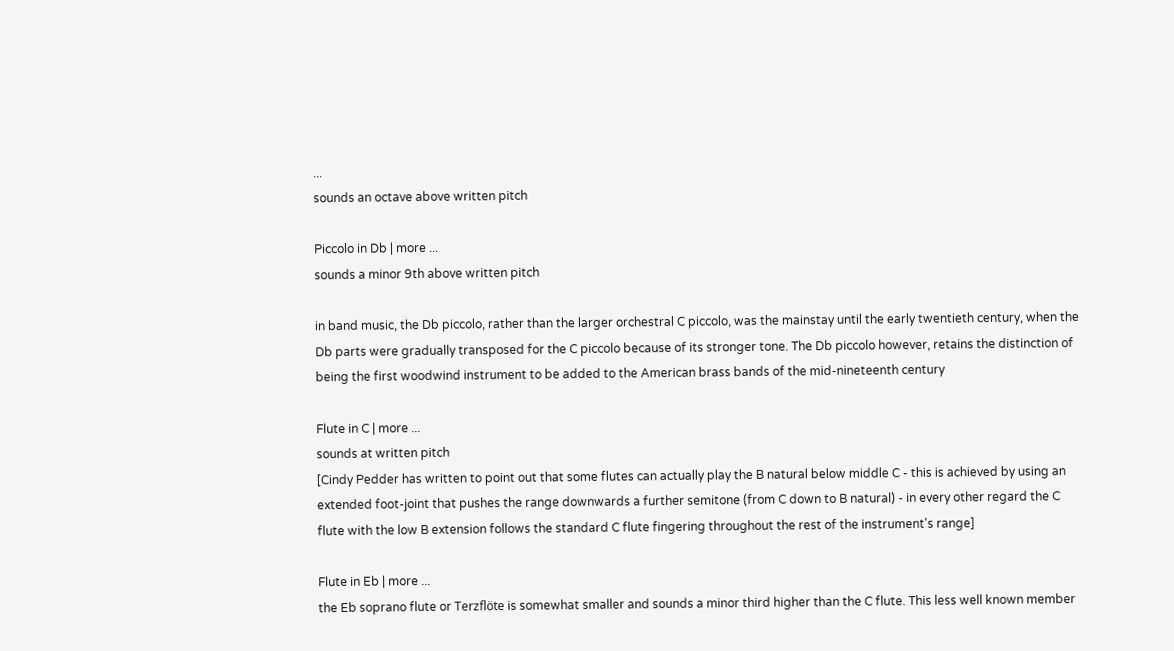...
sounds an octave above written pitch

Piccolo in Db | more ...
sounds a minor 9th above written pitch

in band music, the Db piccolo, rather than the larger orchestral C piccolo, was the mainstay until the early twentieth century, when the Db parts were gradually transposed for the C piccolo because of its stronger tone. The Db piccolo however, retains the distinction of being the first woodwind instrument to be added to the American brass bands of the mid-nineteenth century

Flute in C | more ...
sounds at written pitch
[Cindy Pedder has written to point out that some flutes can actually play the B natural below middle C - this is achieved by using an extended foot-joint that pushes the range downwards a further semitone (from C down to B natural) - in every other regard the C flute with the low B extension follows the standard C flute fingering throughout the rest of the instrument's range]

Flute in Eb | more ...
the Eb soprano flute or Terzflöte is somewhat smaller and sounds a minor third higher than the C flute. This less well known member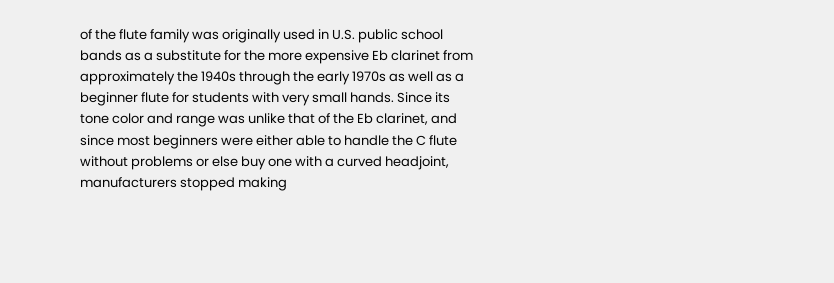of the flute family was originally used in U.S. public school bands as a substitute for the more expensive Eb clarinet from approximately the 1940s through the early 1970s as well as a beginner flute for students with very small hands. Since its tone color and range was unlike that of the Eb clarinet, and since most beginners were either able to handle the C flute without problems or else buy one with a curved headjoint, manufacturers stopped making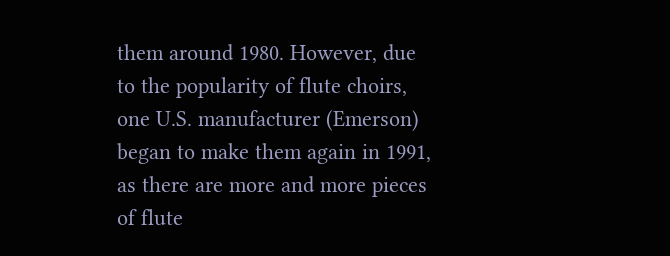them around 1980. However, due to the popularity of flute choirs, one U.S. manufacturer (Emerson) began to make them again in 1991, as there are more and more pieces of flute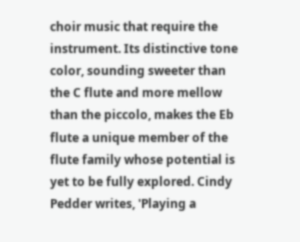choir music that require the instrument. Its distinctive tone color, sounding sweeter than the C flute and more mellow than the piccolo, makes the Eb flute a unique member of the flute family whose potential is yet to be fully explored. Cindy Pedder writes, 'Playing a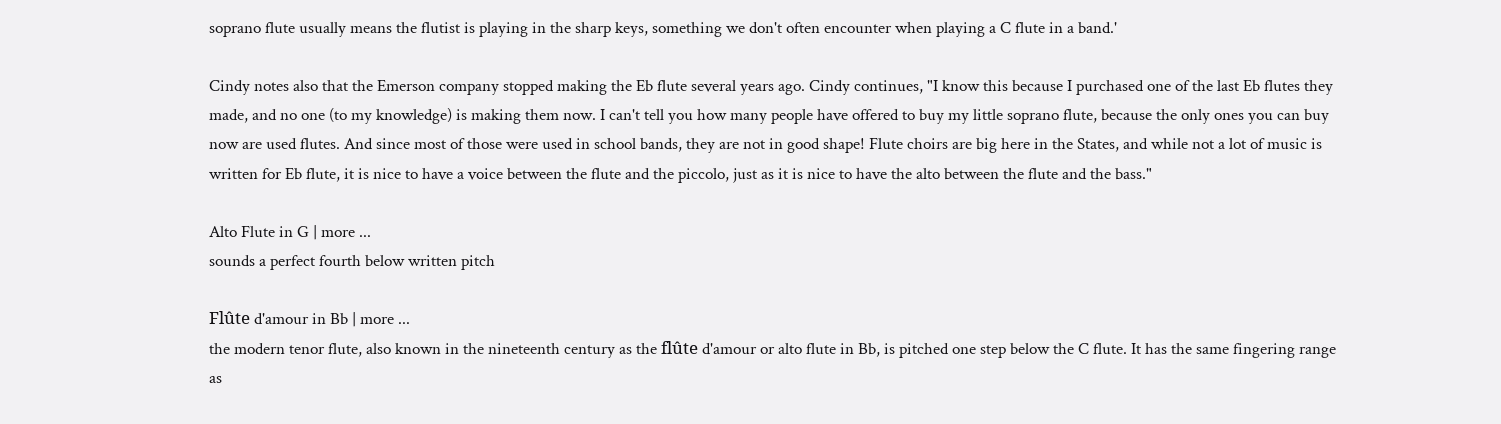soprano flute usually means the flutist is playing in the sharp keys, something we don't often encounter when playing a C flute in a band.'

Cindy notes also that the Emerson company stopped making the Eb flute several years ago. Cindy continues, "I know this because I purchased one of the last Eb flutes they made, and no one (to my knowledge) is making them now. I can't tell you how many people have offered to buy my little soprano flute, because the only ones you can buy now are used flutes. And since most of those were used in school bands, they are not in good shape! Flute choirs are big here in the States, and while not a lot of music is written for Eb flute, it is nice to have a voice between the flute and the piccolo, just as it is nice to have the alto between the flute and the bass."

Alto Flute in G | more ...
sounds a perfect fourth below written pitch

Flûte d'amour in Bb | more ...
the modern tenor flute, also known in the nineteenth century as the flûte d'amour or alto flute in Bb, is pitched one step below the C flute. It has the same fingering range as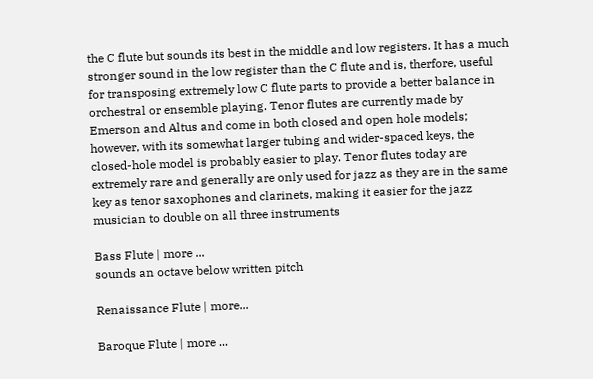the C flute but sounds its best in the middle and low registers. It has a much stronger sound in the low register than the C flute and is, therfore, useful for transposing extremely low C flute parts to provide a better balance in orchestral or ensemble playing. Tenor flutes are currently made by Emerson and Altus and come in both closed and open hole models; however, with its somewhat larger tubing and wider-spaced keys, the closed-hole model is probably easier to play. Tenor flutes today are extremely rare and generally are only used for jazz as they are in the same key as tenor saxophones and clarinets, making it easier for the jazz musician to double on all three instruments

Bass Flute | more ...
sounds an octave below written pitch

Renaissance Flute | more...

Baroque Flute | more ...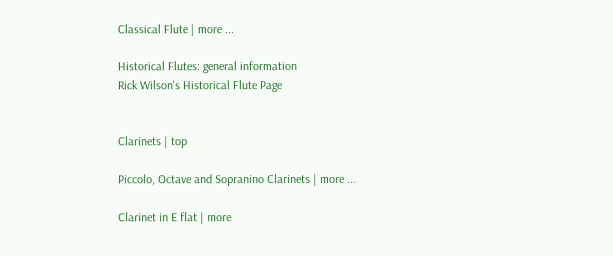Classical Flute | more ...

Historical Flutes: general information
Rick Wilson's Historical Flute Page


Clarinets | top

Piccolo, Octave and Sopranino Clarinets | more ...

Clarinet in E flat | more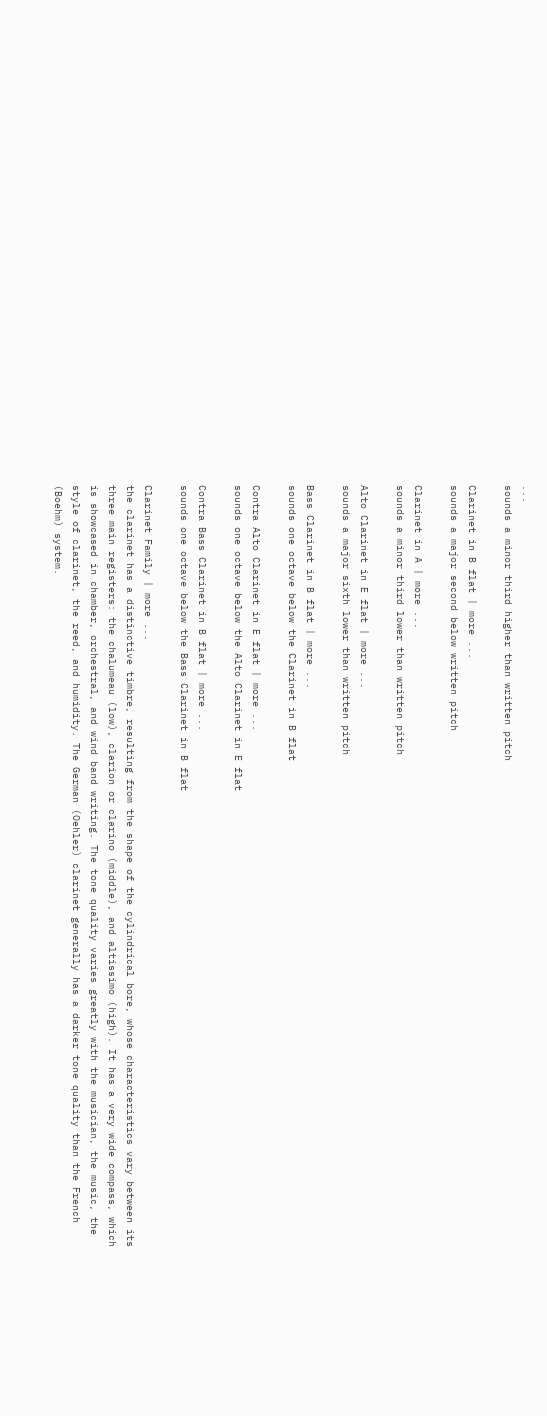...
sounds a minor third higher than written pitch

Clarinet in B flat | more ...
sounds a major second below written pitch

Clarinet in A | more ...
sounds a minor third lower than written pitch

Alto Clarinet in E flat | more ...
sounds a major sixth lower than written pitch

Bass Clarinet in B flat | more ...
sounds one octave below the Clarinet in B flat

Contra Alto Clarinet in E flat | more ...
sounds one octave below the Alto Clarinet in E flat

Contra Bass Clarinet in B flat | more ...
sounds one octave below the Bass Clarinet in B flat

Clarinet Family | more ...
the clarinet has a distinctive timbre, resulting from the shape of the cylindrical bore, whose characteristics vary between its three main registers: the chalumeau (low), clarion or clarino (middle), and altissimo (high). It has a very wide compass, which is showcased in chamber, orchestral, and wind band writing. The tone quality varies greatly with the musician, the music, the style of clarinet, the reed, and humidity. The German (Oehler) clarinet generally has a darker tone quality than the French (Boehm) system.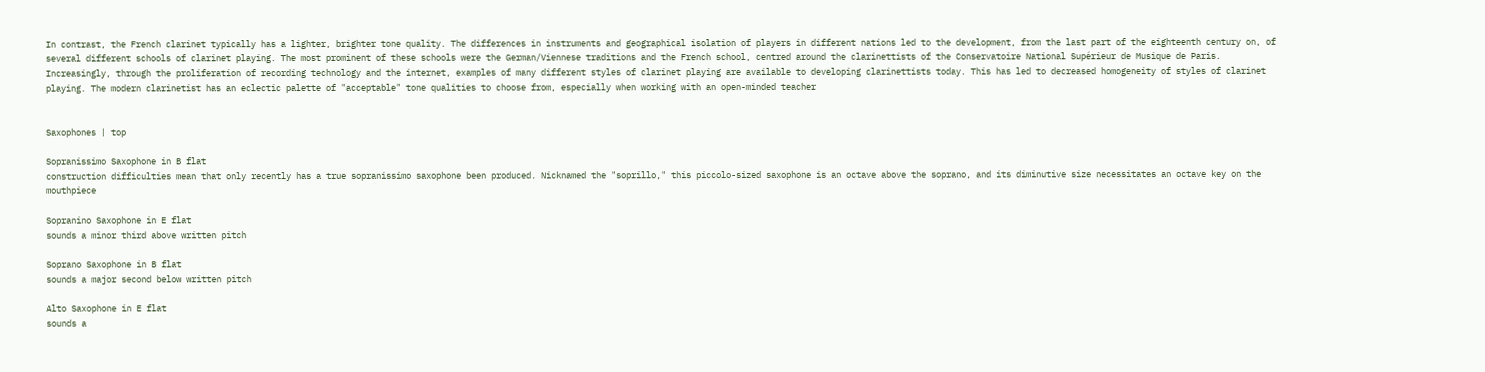In contrast, the French clarinet typically has a lighter, brighter tone quality. The differences in instruments and geographical isolation of players in different nations led to the development, from the last part of the eighteenth century on, of several different schools of clarinet playing. The most prominent of these schools were the German/Viennese traditions and the French school, centred around the clarinettists of the Conservatoire National Supérieur de Musique de Paris. Increasingly, through the proliferation of recording technology and the internet, examples of many different styles of clarinet playing are available to developing clarinettists today. This has led to decreased homogeneity of styles of clarinet playing. The modern clarinetist has an eclectic palette of "acceptable" tone qualities to choose from, especially when working with an open-minded teacher


Saxophones | top

Sopranissimo Saxophone in B flat
construction difficulties mean that only recently has a true sopranissimo saxophone been produced. Nicknamed the "soprillo," this piccolo-sized saxophone is an octave above the soprano, and its diminutive size necessitates an octave key on the mouthpiece

Sopranino Saxophone in E flat
sounds a minor third above written pitch

Soprano Saxophone in B flat
sounds a major second below written pitch

Alto Saxophone in E flat
sounds a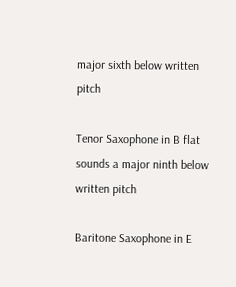major sixth below written pitch

Tenor Saxophone in B flat
sounds a major ninth below written pitch

Baritone Saxophone in E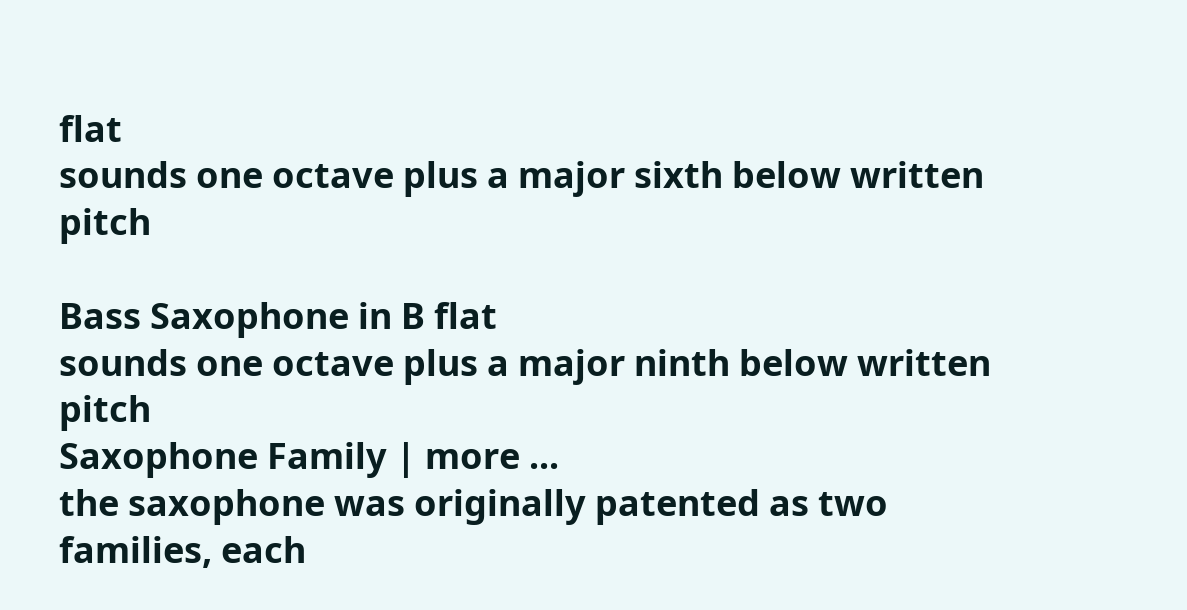flat
sounds one octave plus a major sixth below written pitch

Bass Saxophone in B flat
sounds one octave plus a major ninth below written pitch
Saxophone Family | more ...
the saxophone was originally patented as two families, each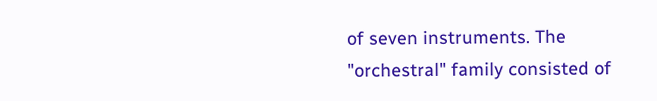of seven instruments. The "orchestral" family consisted of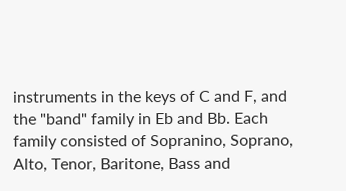instruments in the keys of C and F, and the "band" family in Eb and Bb. Each family consisted of Sopranino, Soprano, Alto, Tenor, Baritone, Bass and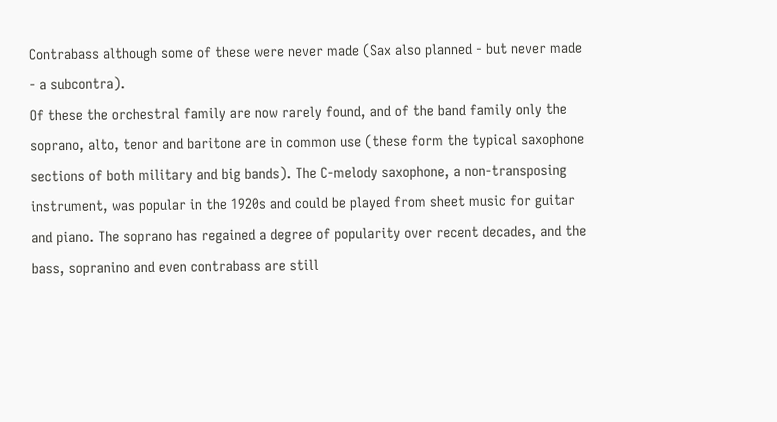Contrabass although some of these were never made (Sax also planned - but never made - a subcontra).
Of these the orchestral family are now rarely found, and of the band family only the soprano, alto, tenor and baritone are in common use (these form the typical saxophone sections of both military and big bands). The C-melody saxophone, a non-transposing instrument, was popular in the 1920s and could be played from sheet music for guitar and piano. The soprano has regained a degree of popularity over recent decades, and the bass, sopranino and even contrabass are still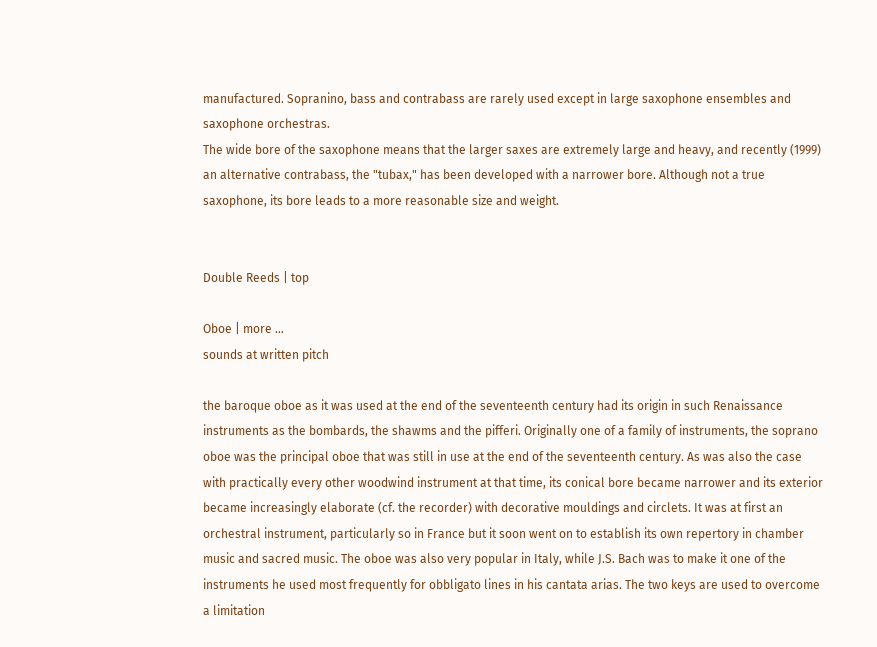manufactured. Sopranino, bass and contrabass are rarely used except in large saxophone ensembles and saxophone orchestras.
The wide bore of the saxophone means that the larger saxes are extremely large and heavy, and recently (1999) an alternative contrabass, the "tubax," has been developed with a narrower bore. Although not a true saxophone, its bore leads to a more reasonable size and weight.


Double Reeds | top

Oboe | more ...
sounds at written pitch

the baroque oboe as it was used at the end of the seventeenth century had its origin in such Renaissance instruments as the bombards, the shawms and the pifferi. Originally one of a family of instruments, the soprano oboe was the principal oboe that was still in use at the end of the seventeenth century. As was also the case with practically every other woodwind instrument at that time, its conical bore became narrower and its exterior became increasingly elaborate (cf. the recorder) with decorative mouldings and circlets. It was at first an orchestral instrument, particularly so in France but it soon went on to establish its own repertory in chamber music and sacred music. The oboe was also very popular in Italy, while J.S. Bach was to make it one of the instruments he used most frequently for obbligato lines in his cantata arias. The two keys are used to overcome a limitation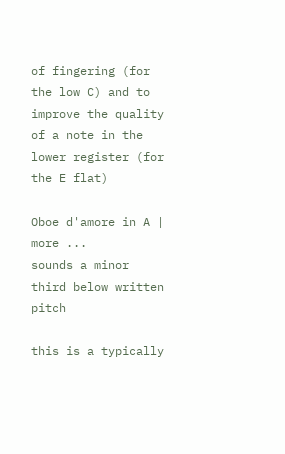of fingering (for the low C) and to improve the quality of a note in the lower register (for the E flat)

Oboe d'amore in A | more ...
sounds a minor third below written pitch

this is a typically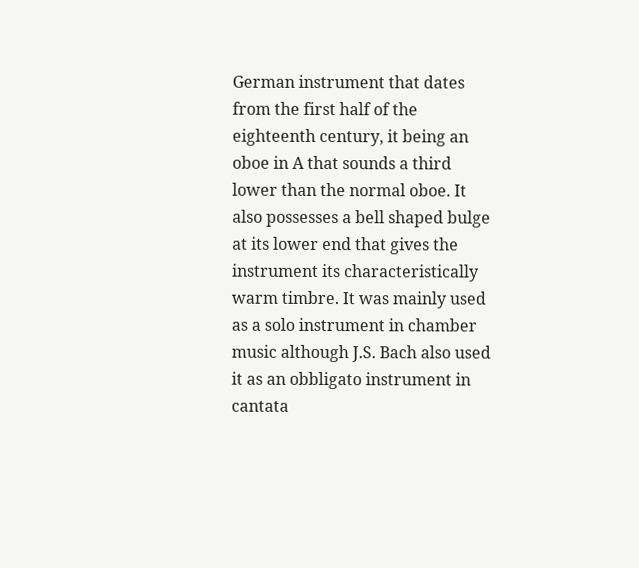German instrument that dates from the first half of the eighteenth century, it being an oboe in A that sounds a third lower than the normal oboe. It also possesses a bell shaped bulge at its lower end that gives the instrument its characteristically warm timbre. It was mainly used as a solo instrument in chamber music although J.S. Bach also used it as an obbligato instrument in cantata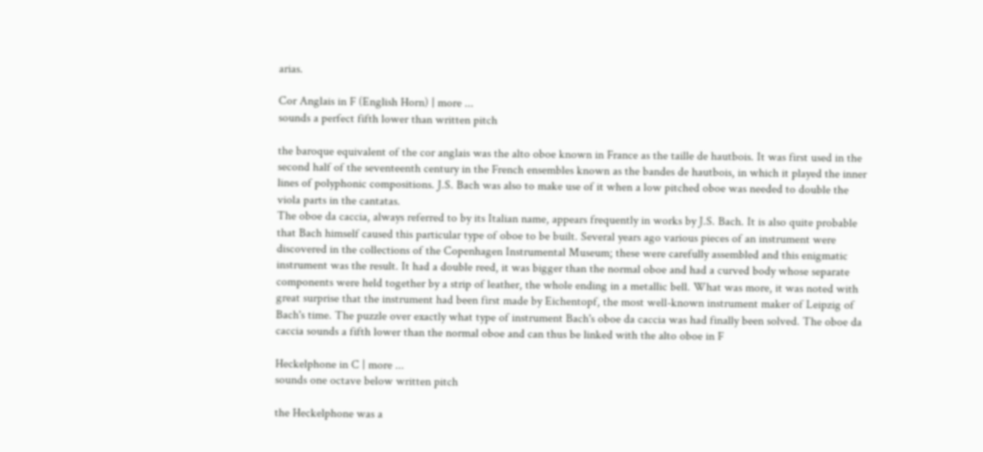arias.

Cor Anglais in F (English Horn) | more ...
sounds a perfect fifth lower than written pitch

the baroque equivalent of the cor anglais was the alto oboe known in France as the taille de hautbois. It was first used in the second half of the seventeenth century in the French ensembles known as the bandes de hautbois, in which it played the inner lines of polyphonic compositions. J.S. Bach was also to make use of it when a low pitched oboe was needed to double the viola parts in the cantatas.
The oboe da caccia, always referred to by its Italian name, appears frequently in works by J.S. Bach. It is also quite probable that Bach himself caused this particular type of oboe to be built. Several years ago various pieces of an instrument were discovered in the collections of the Copenhagen Instrumental Museum; these were carefully assembled and this enigmatic instrument was the result. It had a double reed, it was bigger than the normal oboe and had a curved body whose separate components were held together by a strip of leather, the whole ending in a metallic bell. What was more, it was noted with great surprise that the instrument had been first made by Eichentopf, the most well-known instrument maker of Leipzig of Bach's time. The puzzle over exactly what type of instrument Bach's oboe da caccia was had finally been solved. The oboe da caccia sounds a fifth lower than the normal oboe and can thus be linked with the alto oboe in F

Heckelphone in C | more ...
sounds one octave below written pitch

the Heckelphone was a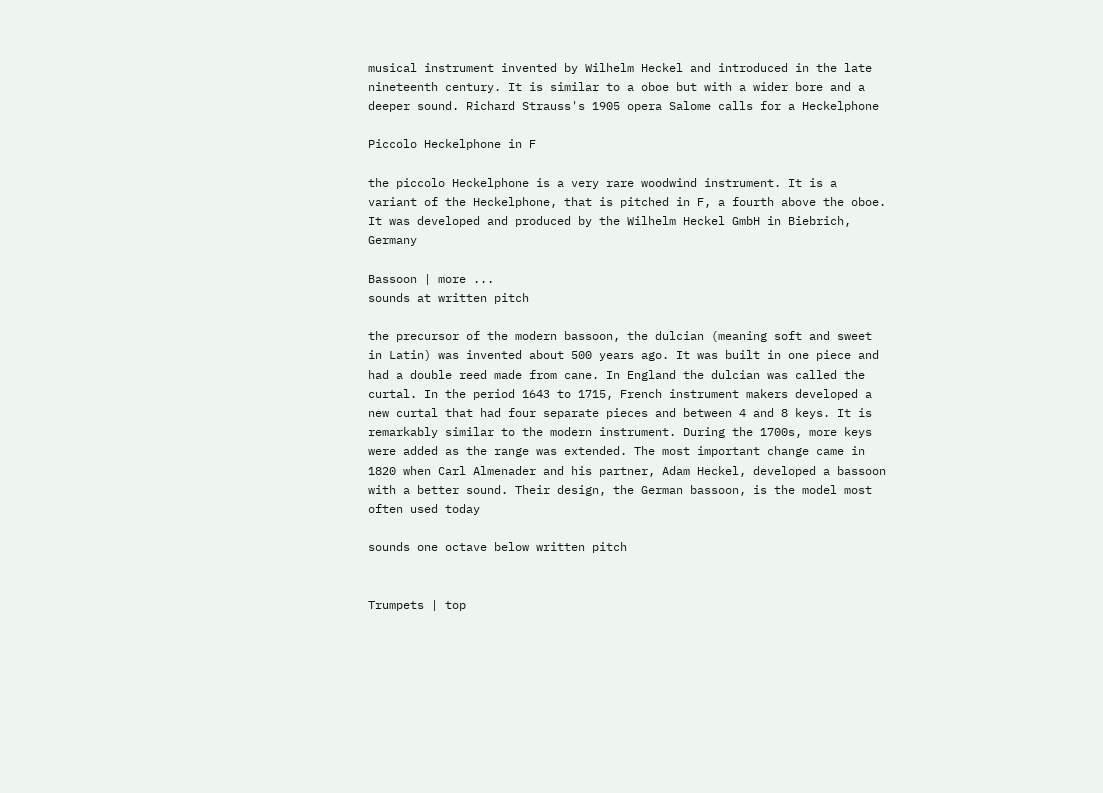musical instrument invented by Wilhelm Heckel and introduced in the late nineteenth century. It is similar to a oboe but with a wider bore and a deeper sound. Richard Strauss's 1905 opera Salome calls for a Heckelphone

Piccolo Heckelphone in F

the piccolo Heckelphone is a very rare woodwind instrument. It is a variant of the Heckelphone, that is pitched in F, a fourth above the oboe. It was developed and produced by the Wilhelm Heckel GmbH in Biebrich, Germany

Bassoon | more ...
sounds at written pitch

the precursor of the modern bassoon, the dulcian (meaning soft and sweet in Latin) was invented about 500 years ago. It was built in one piece and had a double reed made from cane. In England the dulcian was called the curtal. In the period 1643 to 1715, French instrument makers developed a new curtal that had four separate pieces and between 4 and 8 keys. It is remarkably similar to the modern instrument. During the 1700s, more keys were added as the range was extended. The most important change came in 1820 when Carl Almenader and his partner, Adam Heckel, developed a bassoon with a better sound. Their design, the German bassoon, is the model most often used today

sounds one octave below written pitch


Trumpets | top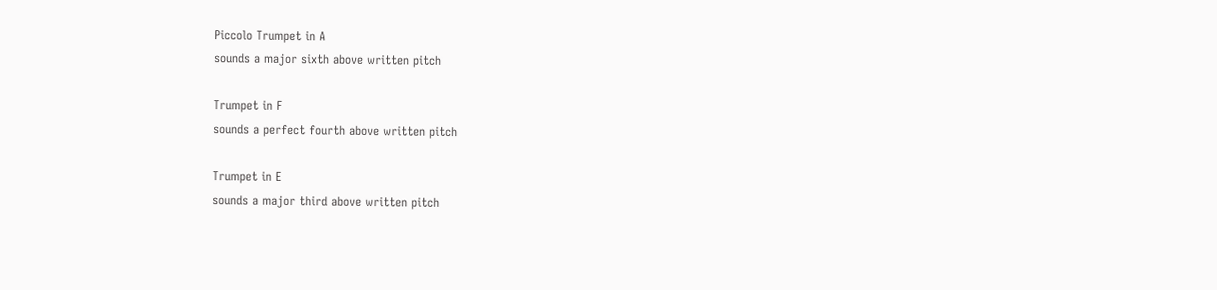Piccolo Trumpet in A
sounds a major sixth above written pitch

Trumpet in F
sounds a perfect fourth above written pitch

Trumpet in E
sounds a major third above written pitch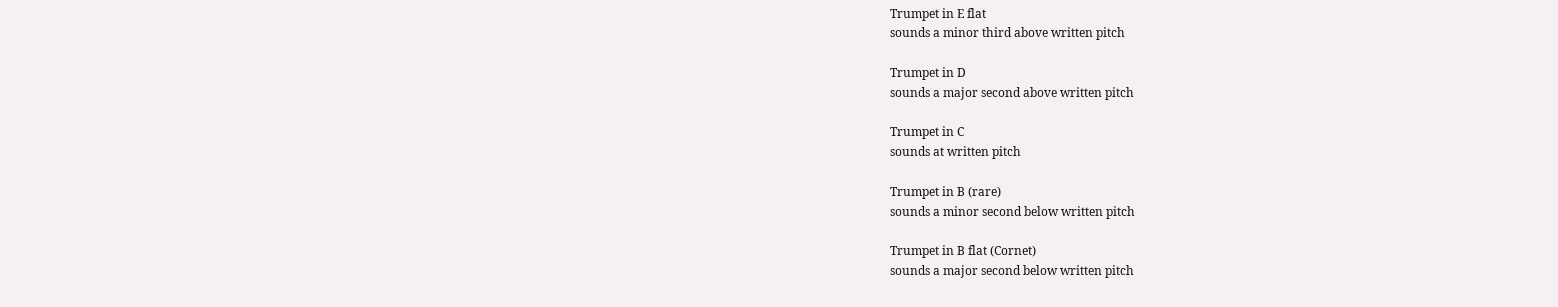Trumpet in E flat
sounds a minor third above written pitch

Trumpet in D
sounds a major second above written pitch

Trumpet in C
sounds at written pitch

Trumpet in B (rare)
sounds a minor second below written pitch

Trumpet in B flat (Cornet)
sounds a major second below written pitch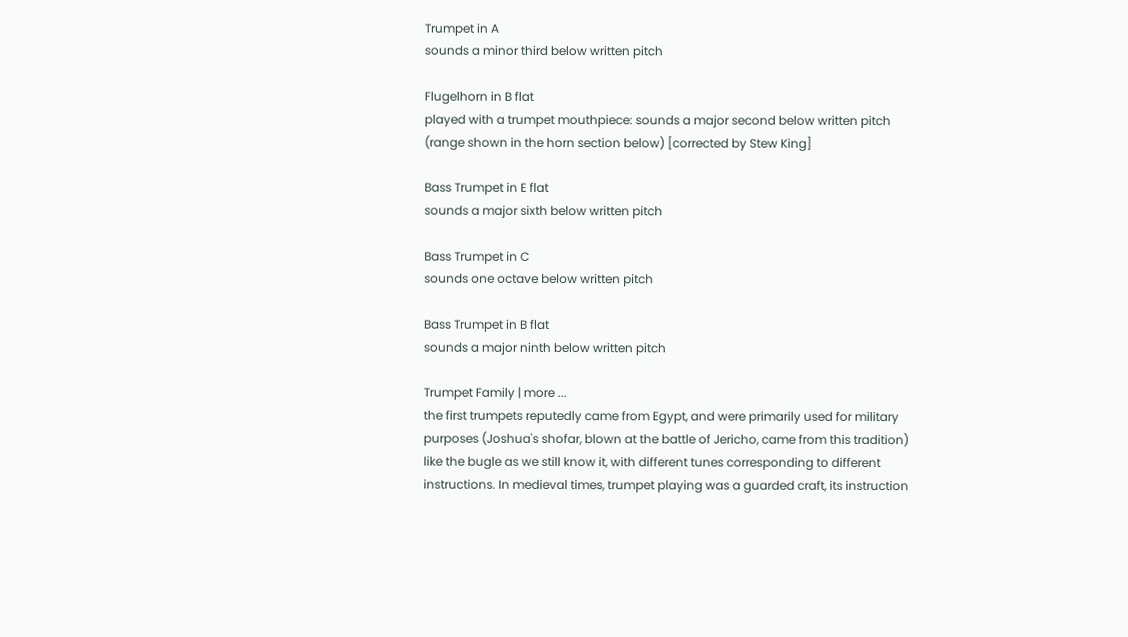Trumpet in A
sounds a minor third below written pitch

Flugelhorn in B flat
played with a trumpet mouthpiece: sounds a major second below written pitch (range shown in the horn section below) [corrected by Stew King]

Bass Trumpet in E flat
sounds a major sixth below written pitch

Bass Trumpet in C
sounds one octave below written pitch

Bass Trumpet in B flat
sounds a major ninth below written pitch

Trumpet Family | more ...
the first trumpets reputedly came from Egypt, and were primarily used for military purposes (Joshua's shofar, blown at the battle of Jericho, came from this tradition) like the bugle as we still know it, with different tunes corresponding to different instructions. In medieval times, trumpet playing was a guarded craft, its instruction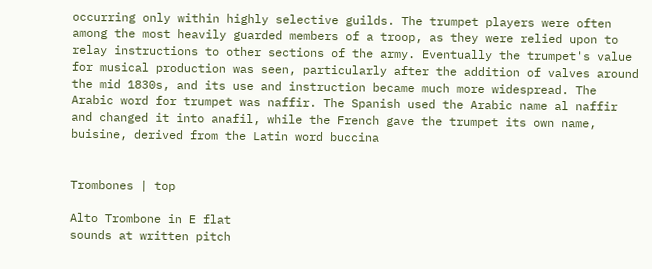occurring only within highly selective guilds. The trumpet players were often among the most heavily guarded members of a troop, as they were relied upon to relay instructions to other sections of the army. Eventually the trumpet's value for musical production was seen, particularly after the addition of valves around the mid 1830s, and its use and instruction became much more widespread. The Arabic word for trumpet was naffir. The Spanish used the Arabic name al naffir and changed it into anafil, while the French gave the trumpet its own name, buisine, derived from the Latin word buccina


Trombones | top

Alto Trombone in E flat
sounds at written pitch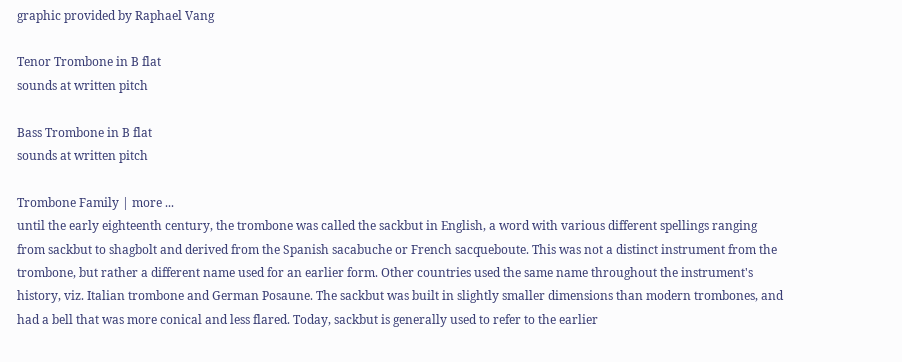graphic provided by Raphael Vang

Tenor Trombone in B flat
sounds at written pitch

Bass Trombone in B flat
sounds at written pitch

Trombone Family | more ...
until the early eighteenth century, the trombone was called the sackbut in English, a word with various different spellings ranging from sackbut to shagbolt and derived from the Spanish sacabuche or French sacqueboute. This was not a distinct instrument from the trombone, but rather a different name used for an earlier form. Other countries used the same name throughout the instrument's history, viz. Italian trombone and German Posaune. The sackbut was built in slightly smaller dimensions than modern trombones, and had a bell that was more conical and less flared. Today, sackbut is generally used to refer to the earlier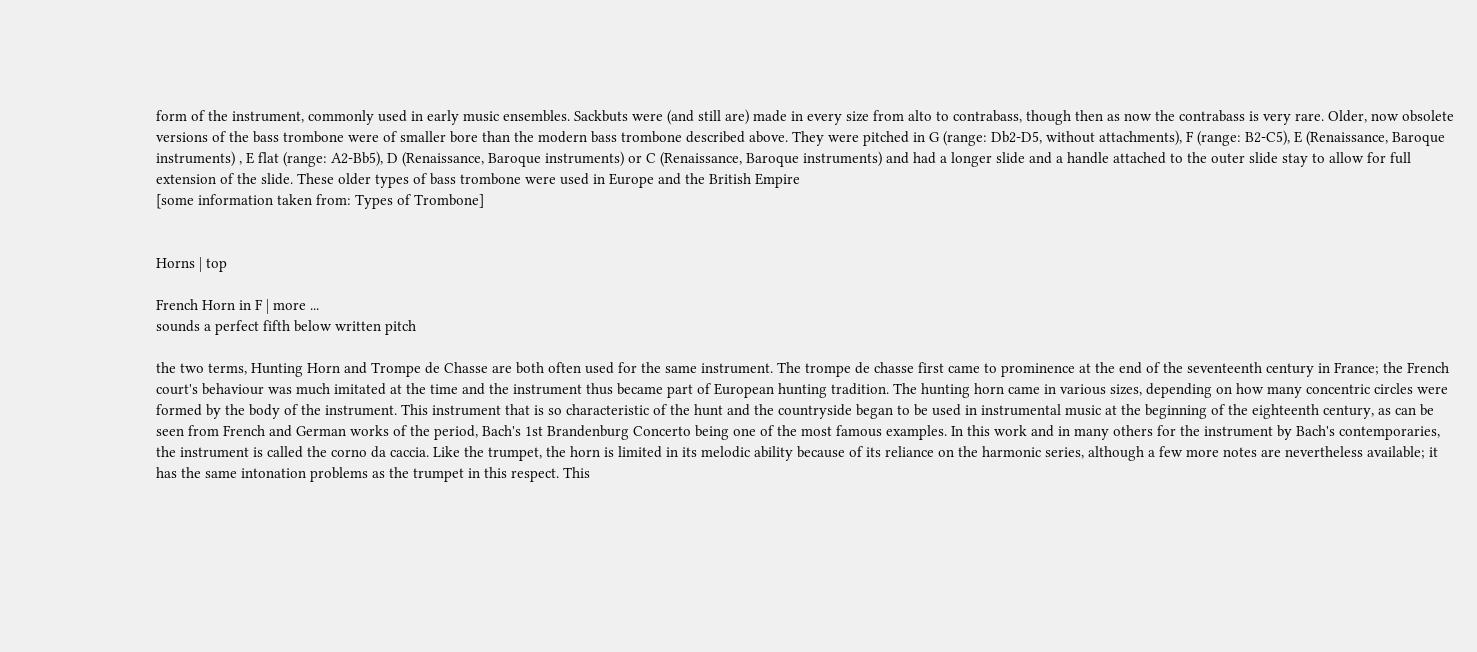form of the instrument, commonly used in early music ensembles. Sackbuts were (and still are) made in every size from alto to contrabass, though then as now the contrabass is very rare. Older, now obsolete versions of the bass trombone were of smaller bore than the modern bass trombone described above. They were pitched in G (range: Db2-D5, without attachments), F (range: B2-C5), E (Renaissance, Baroque instruments) , E flat (range: A2-Bb5), D (Renaissance, Baroque instruments) or C (Renaissance, Baroque instruments) and had a longer slide and a handle attached to the outer slide stay to allow for full extension of the slide. These older types of bass trombone were used in Europe and the British Empire
[some information taken from: Types of Trombone]


Horns | top

French Horn in F | more ...
sounds a perfect fifth below written pitch

the two terms, Hunting Horn and Trompe de Chasse are both often used for the same instrument. The trompe de chasse first came to prominence at the end of the seventeenth century in France; the French court's behaviour was much imitated at the time and the instrument thus became part of European hunting tradition. The hunting horn came in various sizes, depending on how many concentric circles were formed by the body of the instrument. This instrument that is so characteristic of the hunt and the countryside began to be used in instrumental music at the beginning of the eighteenth century, as can be seen from French and German works of the period, Bach's 1st Brandenburg Concerto being one of the most famous examples. In this work and in many others for the instrument by Bach's contemporaries, the instrument is called the corno da caccia. Like the trumpet, the horn is limited in its melodic ability because of its reliance on the harmonic series, although a few more notes are nevertheless available; it has the same intonation problems as the trumpet in this respect. This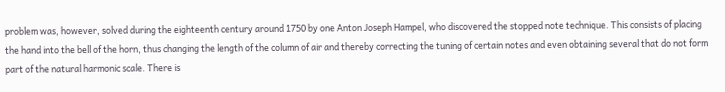problem was, however, solved during the eighteenth century around 1750 by one Anton Joseph Hampel, who discovered the stopped note technique. This consists of placing the hand into the bell of the horn, thus changing the length of the column of air and thereby correcting the tuning of certain notes and even obtaining several that do not form part of the natural harmonic scale. There is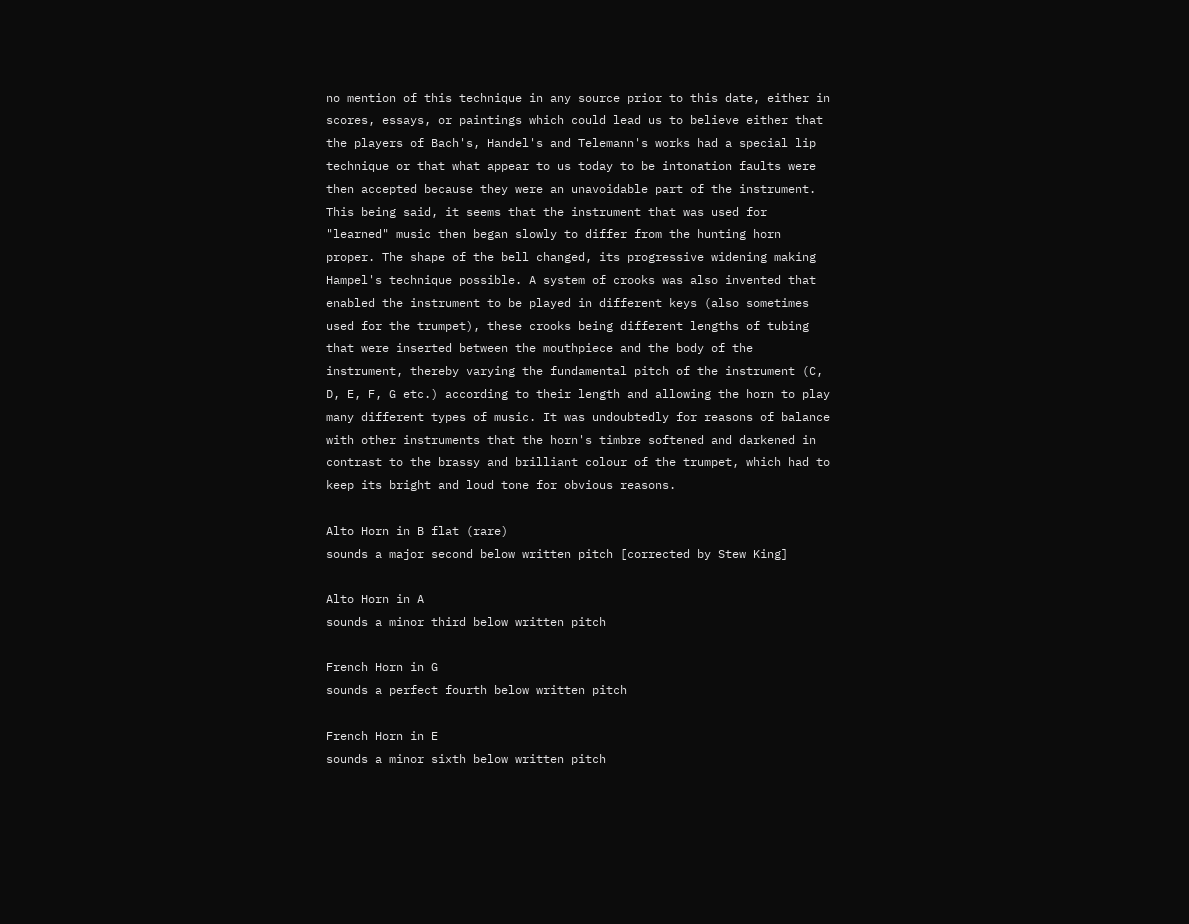no mention of this technique in any source prior to this date, either in scores, essays, or paintings which could lead us to believe either that the players of Bach's, Handel's and Telemann's works had a special lip technique or that what appear to us today to be intonation faults were then accepted because they were an unavoidable part of the instrument. This being said, it seems that the instrument that was used for "learned" music then began slowly to differ from the hunting horn proper. The shape of the bell changed, its progressive widening making Hampel's technique possible. A system of crooks was also invented that enabled the instrument to be played in different keys (also sometimes used for the trumpet), these crooks being different lengths of tubing that were inserted between the mouthpiece and the body of the instrument, thereby varying the fundamental pitch of the instrument (C, D, E, F, G etc.) according to their length and allowing the horn to play many different types of music. It was undoubtedly for reasons of balance with other instruments that the horn's timbre softened and darkened in contrast to the brassy and brilliant colour of the trumpet, which had to keep its bright and loud tone for obvious reasons.

Alto Horn in B flat (rare)
sounds a major second below written pitch [corrected by Stew King]

Alto Horn in A
sounds a minor third below written pitch

French Horn in G
sounds a perfect fourth below written pitch

French Horn in E
sounds a minor sixth below written pitch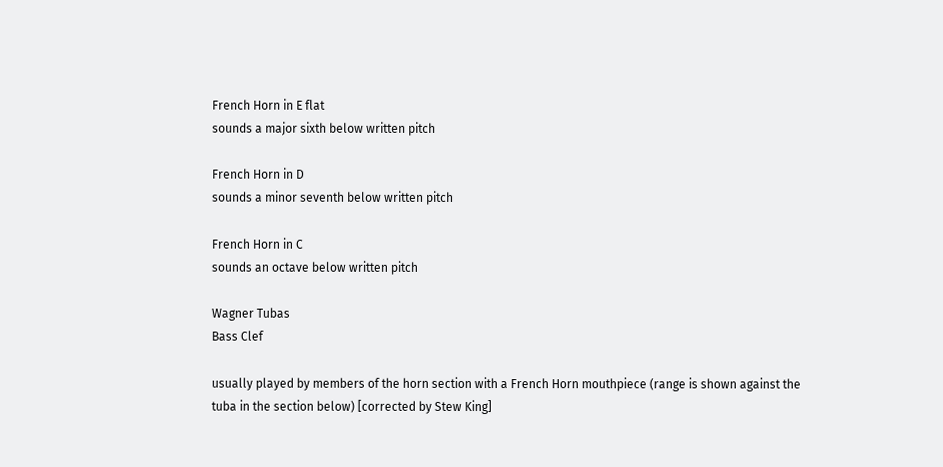French Horn in E flat
sounds a major sixth below written pitch

French Horn in D
sounds a minor seventh below written pitch

French Horn in C
sounds an octave below written pitch

Wagner Tubas
Bass Clef

usually played by members of the horn section with a French Horn mouthpiece (range is shown against the tuba in the section below) [corrected by Stew King]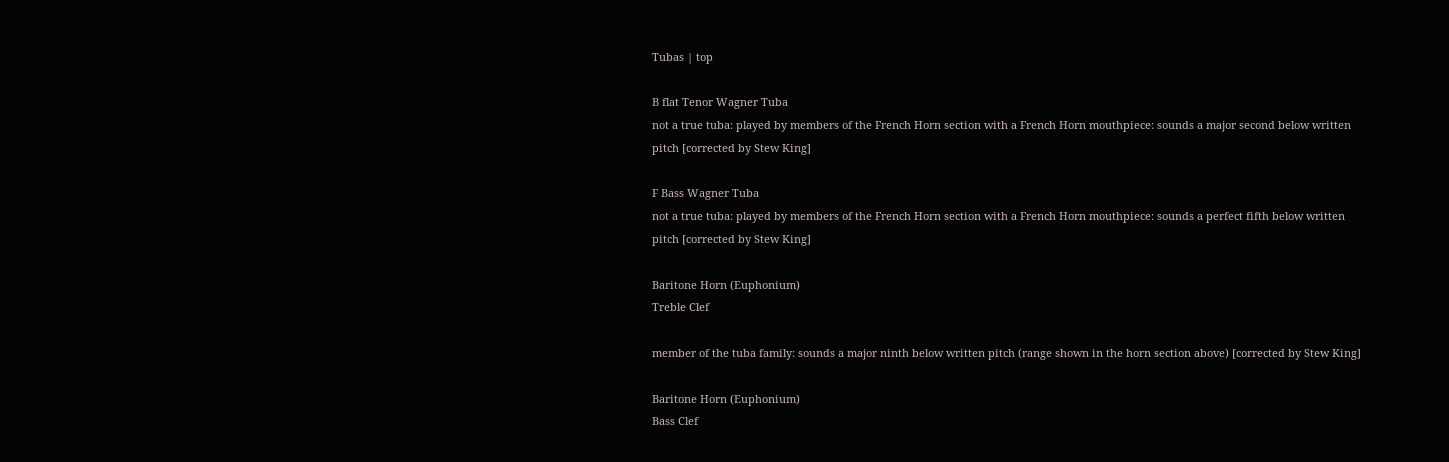Tubas | top

B flat Tenor Wagner Tuba
not a true tuba: played by members of the French Horn section with a French Horn mouthpiece: sounds a major second below written pitch [corrected by Stew King]

F Bass Wagner Tuba
not a true tuba: played by members of the French Horn section with a French Horn mouthpiece: sounds a perfect fifth below written pitch [corrected by Stew King]

Baritone Horn (Euphonium)
Treble Clef

member of the tuba family: sounds a major ninth below written pitch (range shown in the horn section above) [corrected by Stew King]

Baritone Horn (Euphonium)
Bass Clef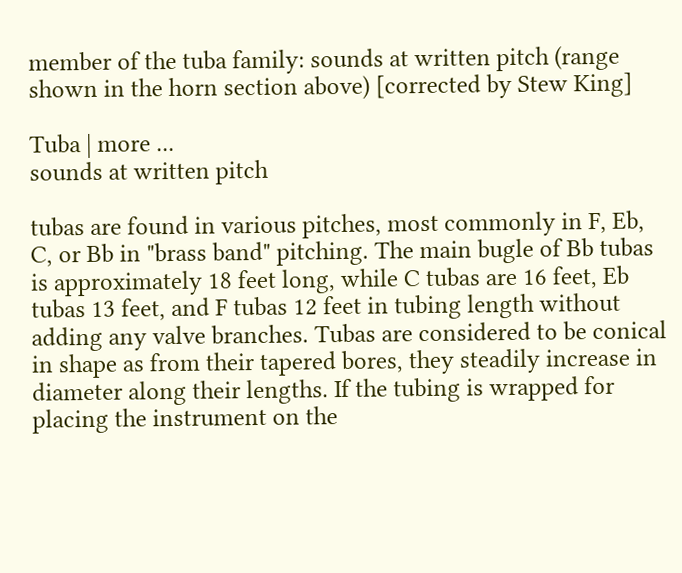member of the tuba family: sounds at written pitch (range shown in the horn section above) [corrected by Stew King]

Tuba | more ...
sounds at written pitch

tubas are found in various pitches, most commonly in F, Eb, C, or Bb in "brass band" pitching. The main bugle of Bb tubas is approximately 18 feet long, while C tubas are 16 feet, Eb tubas 13 feet, and F tubas 12 feet in tubing length without adding any valve branches. Tubas are considered to be conical in shape as from their tapered bores, they steadily increase in diameter along their lengths. If the tubing is wrapped for placing the instrument on the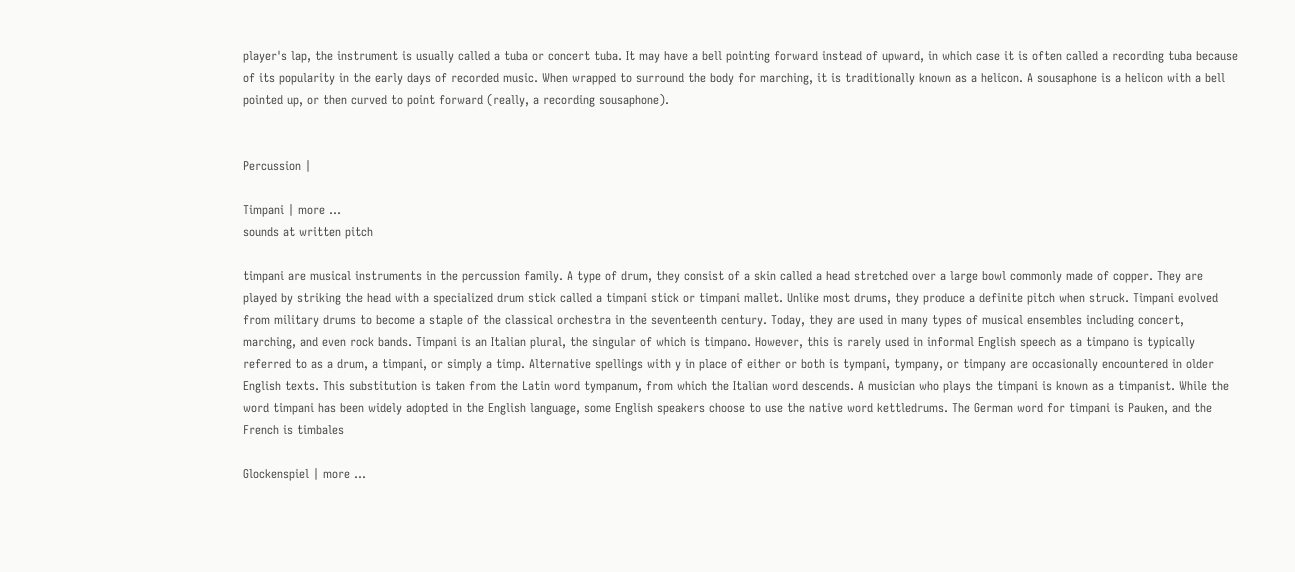player's lap, the instrument is usually called a tuba or concert tuba. It may have a bell pointing forward instead of upward, in which case it is often called a recording tuba because of its popularity in the early days of recorded music. When wrapped to surround the body for marching, it is traditionally known as a helicon. A sousaphone is a helicon with a bell pointed up, or then curved to point forward (really, a recording sousaphone).


Percussion |

Timpani | more ...
sounds at written pitch

timpani are musical instruments in the percussion family. A type of drum, they consist of a skin called a head stretched over a large bowl commonly made of copper. They are played by striking the head with a specialized drum stick called a timpani stick or timpani mallet. Unlike most drums, they produce a definite pitch when struck. Timpani evolved from military drums to become a staple of the classical orchestra in the seventeenth century. Today, they are used in many types of musical ensembles including concert, marching, and even rock bands. Timpani is an Italian plural, the singular of which is timpano. However, this is rarely used in informal English speech as a timpano is typically referred to as a drum, a timpani, or simply a timp. Alternative spellings with y in place of either or both is tympani, tympany, or timpany are occasionally encountered in older English texts. This substitution is taken from the Latin word tympanum, from which the Italian word descends. A musician who plays the timpani is known as a timpanist. While the word timpani has been widely adopted in the English language, some English speakers choose to use the native word kettledrums. The German word for timpani is Pauken, and the French is timbales

Glockenspiel | more ...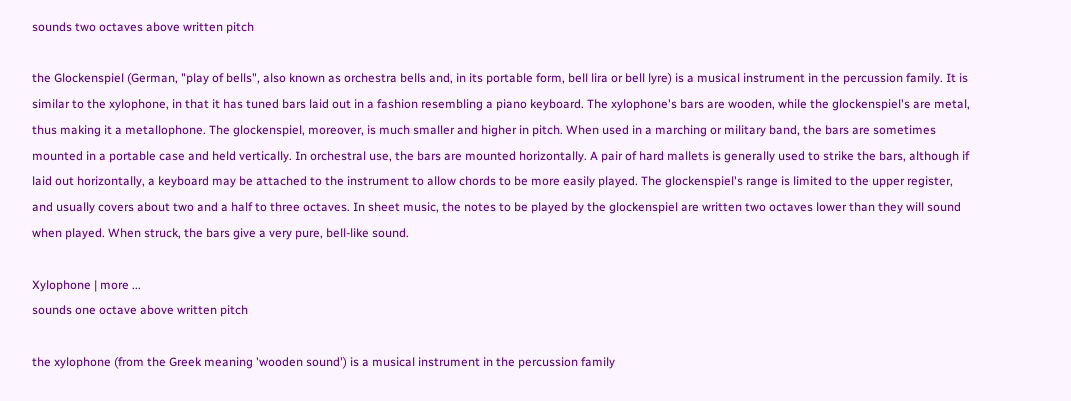sounds two octaves above written pitch

the Glockenspiel (German, "play of bells", also known as orchestra bells and, in its portable form, bell lira or bell lyre) is a musical instrument in the percussion family. It is similar to the xylophone, in that it has tuned bars laid out in a fashion resembling a piano keyboard. The xylophone's bars are wooden, while the glockenspiel's are metal, thus making it a metallophone. The glockenspiel, moreover, is much smaller and higher in pitch. When used in a marching or military band, the bars are sometimes mounted in a portable case and held vertically. In orchestral use, the bars are mounted horizontally. A pair of hard mallets is generally used to strike the bars, although if laid out horizontally, a keyboard may be attached to the instrument to allow chords to be more easily played. The glockenspiel's range is limited to the upper register, and usually covers about two and a half to three octaves. In sheet music, the notes to be played by the glockenspiel are written two octaves lower than they will sound when played. When struck, the bars give a very pure, bell-like sound.

Xylophone | more ...
sounds one octave above written pitch

the xylophone (from the Greek meaning 'wooden sound') is a musical instrument in the percussion family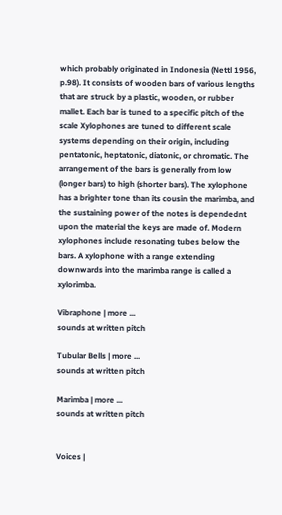which probably originated in Indonesia (Nettl 1956, p.98). It consists of wooden bars of various lengths that are struck by a plastic, wooden, or rubber mallet. Each bar is tuned to a specific pitch of the scale Xylophones are tuned to different scale systems depending on their origin, including pentatonic, heptatonic, diatonic, or chromatic. The arrangement of the bars is generally from low (longer bars) to high (shorter bars). The xylophone has a brighter tone than its cousin the marimba, and the sustaining power of the notes is dependednt upon the material the keys are made of. Modern xylophones include resonating tubes below the bars. A xylophone with a range extending downwards into the marimba range is called a xylorimba.

Vibraphone | more ...
sounds at written pitch

Tubular Bells | more ...
sounds at written pitch

Marimba | more ...
sounds at written pitch


Voices |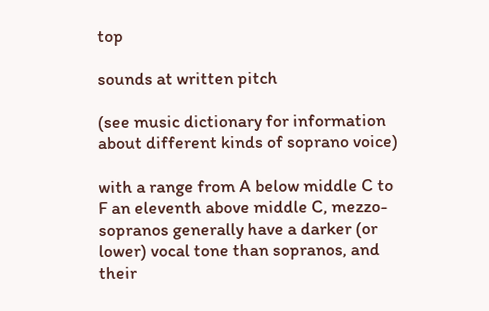top

sounds at written pitch

(see music dictionary for information about different kinds of soprano voice)

with a range from A below middle C to F an eleventh above middle C, mezzo-sopranos generally have a darker (or lower) vocal tone than sopranos, and their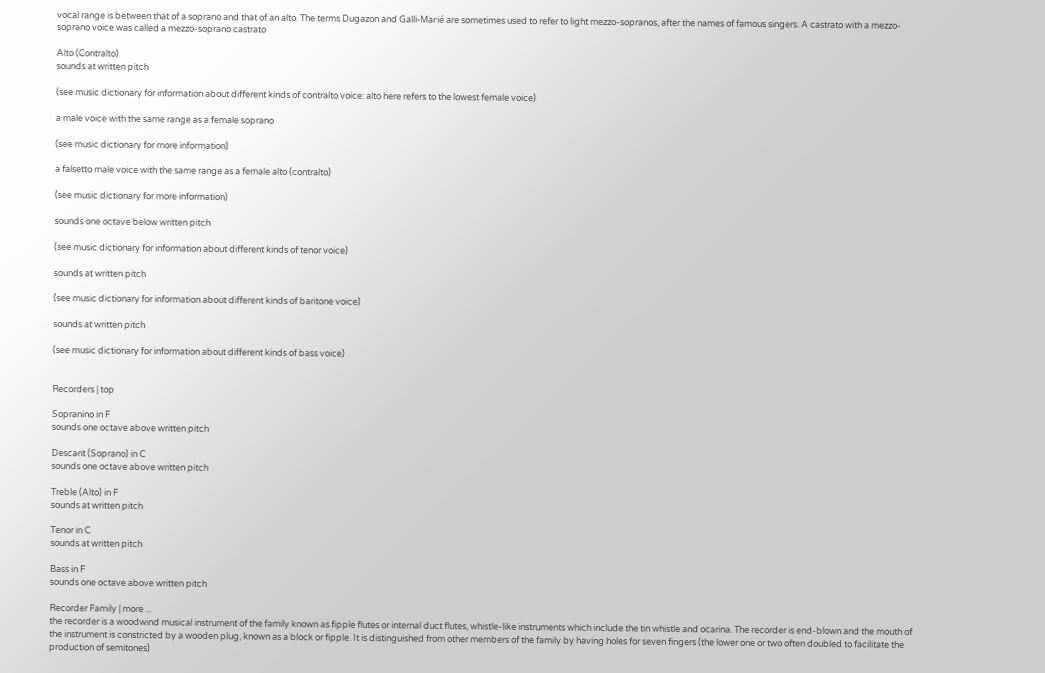vocal range is between that of a soprano and that of an alto. The terms Dugazon and Galli-Marié are sometimes used to refer to light mezzo-sopranos, after the names of famous singers. A castrato with a mezzo-soprano voice was called a mezzo-soprano castrato

Alto (Contralto)
sounds at written pitch

(see music dictionary for information about different kinds of contralto voice: alto here refers to the lowest female voice)

a male voice with the same range as a female soprano

(see music dictionary for more information)

a falsetto male voice with the same range as a female alto (contralto)

(see music dictionary for more information)

sounds one octave below written pitch

(see music dictionary for information about different kinds of tenor voice)

sounds at written pitch

(see music dictionary for information about different kinds of baritone voice)

sounds at written pitch

(see music dictionary for information about different kinds of bass voice)


Recorders | top

Sopranino in F
sounds one octave above written pitch

Descant (Soprano) in C
sounds one octave above written pitch

Treble (Alto) in F
sounds at written pitch

Tenor in C
sounds at written pitch

Bass in F
sounds one octave above written pitch

Recorder Family | more ...
the recorder is a woodwind musical instrument of the family known as fipple flutes or internal duct flutes, whistle-like instruments which include the tin whistle and ocarina. The recorder is end-blown and the mouth of the instrument is constricted by a wooden plug, known as a block or fipple. It is distinguished from other members of the family by having holes for seven fingers (the lower one or two often doubled to facilitate the production of semitones)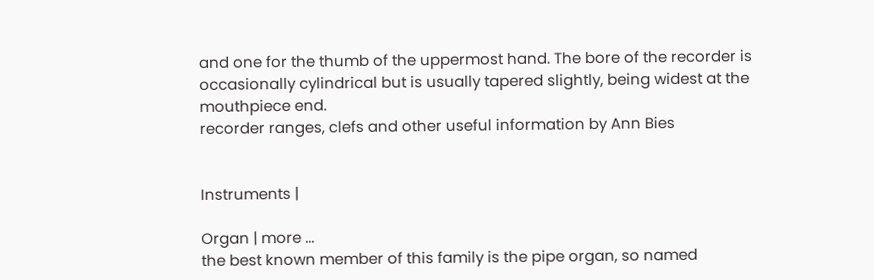and one for the thumb of the uppermost hand. The bore of the recorder is occasionally cylindrical but is usually tapered slightly, being widest at the mouthpiece end.
recorder ranges, clefs and other useful information by Ann Bies


Instruments |

Organ | more ...
the best known member of this family is the pipe organ, so named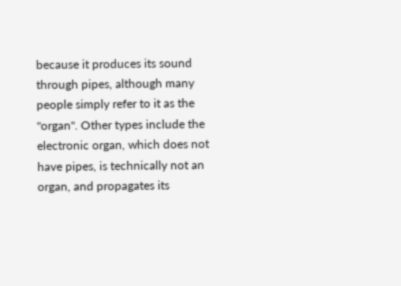because it produces its sound through pipes, although many people simply refer to it as the "organ". Other types include the electronic organ, which does not have pipes, is technically not an organ, and propagates its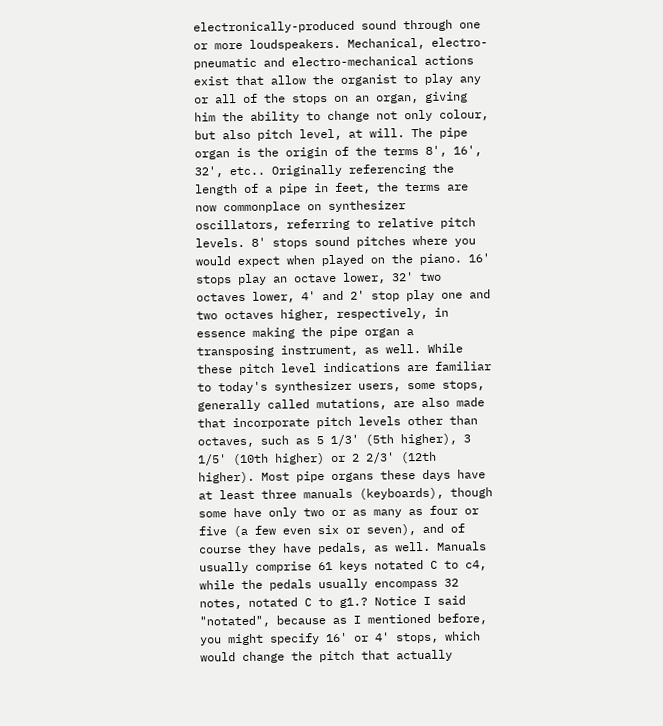electronically-produced sound through one or more loudspeakers. Mechanical, electro-pneumatic and electro-mechanical actions exist that allow the organist to play any or all of the stops on an organ, giving him the ability to change not only colour, but also pitch level, at will. The pipe organ is the origin of the terms 8', 16', 32', etc.. Originally referencing the length of a pipe in feet, the terms are now commonplace on synthesizer oscillators, referring to relative pitch levels. 8' stops sound pitches where you would expect when played on the piano. 16' stops play an octave lower, 32' two octaves lower, 4' and 2' stop play one and two octaves higher, respectively, in essence making the pipe organ a transposing instrument, as well. While these pitch level indications are familiar to today's synthesizer users, some stops, generally called mutations, are also made that incorporate pitch levels other than octaves, such as 5 1/3' (5th higher), 3 1/5' (10th higher) or 2 2/3' (12th higher). Most pipe organs these days have at least three manuals (keyboards), though some have only two or as many as four or five (a few even six or seven), and of course they have pedals, as well. Manuals usually comprise 61 keys notated C to c4, while the pedals usually encompass 32 notes, notated C to g1.? Notice I said "notated", because as I mentioned before, you might specify 16' or 4' stops, which would change the pitch that actually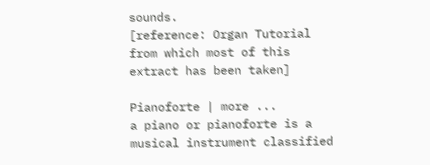sounds.
[reference: Organ Tutorial from which most of this extract has been taken]

Pianoforte | more ...
a piano or pianoforte is a musical instrument classified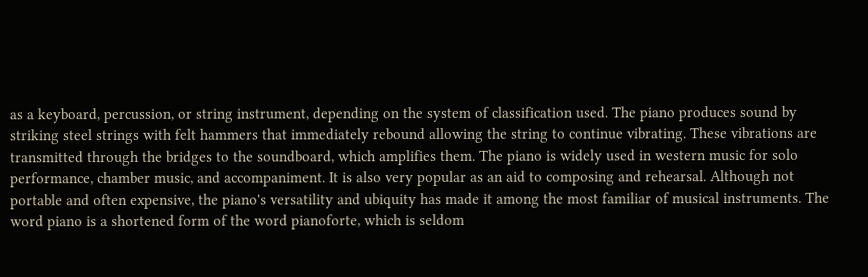as a keyboard, percussion, or string instrument, depending on the system of classification used. The piano produces sound by striking steel strings with felt hammers that immediately rebound allowing the string to continue vibrating. These vibrations are transmitted through the bridges to the soundboard, which amplifies them. The piano is widely used in western music for solo performance, chamber music, and accompaniment. It is also very popular as an aid to composing and rehearsal. Although not portable and often expensive, the piano's versatility and ubiquity has made it among the most familiar of musical instruments. The word piano is a shortened form of the word pianoforte, which is seldom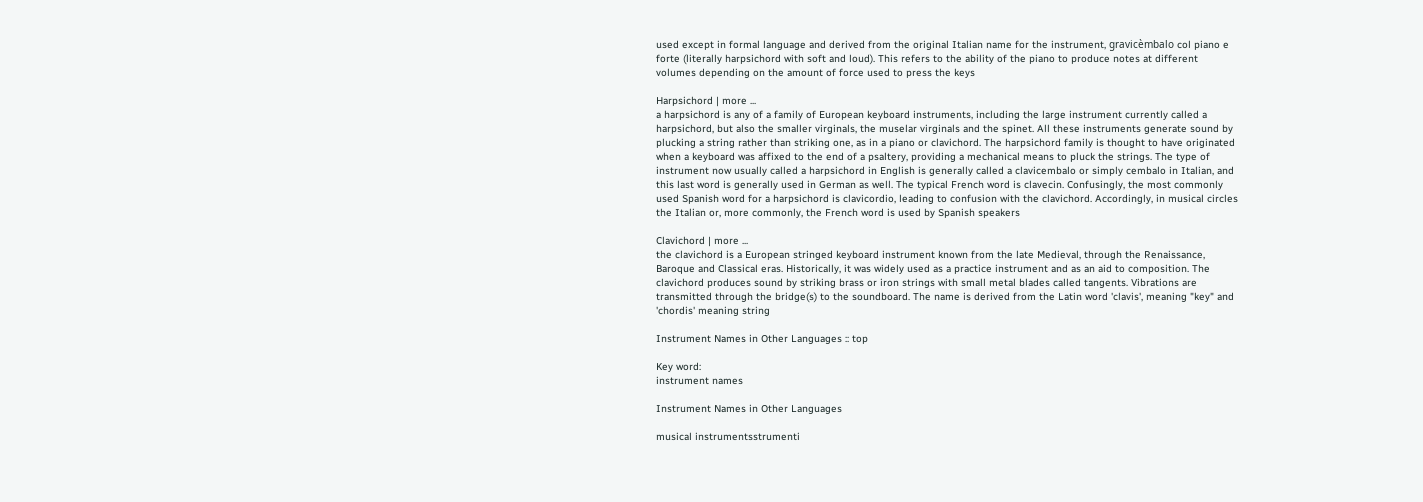used except in formal language and derived from the original Italian name for the instrument, gravicèmbalo col piano e forte (literally harpsichord with soft and loud). This refers to the ability of the piano to produce notes at different volumes depending on the amount of force used to press the keys

Harpsichord | more ...
a harpsichord is any of a family of European keyboard instruments, including the large instrument currently called a harpsichord, but also the smaller virginals, the muselar virginals and the spinet. All these instruments generate sound by plucking a string rather than striking one, as in a piano or clavichord. The harpsichord family is thought to have originated when a keyboard was affixed to the end of a psaltery, providing a mechanical means to pluck the strings. The type of instrument now usually called a harpsichord in English is generally called a clavicembalo or simply cembalo in Italian, and this last word is generally used in German as well. The typical French word is clavecin. Confusingly, the most commonly used Spanish word for a harpsichord is clavicordio, leading to confusion with the clavichord. Accordingly, in musical circles the Italian or, more commonly, the French word is used by Spanish speakers

Clavichord | more ...
the clavichord is a European stringed keyboard instrument known from the late Medieval, through the Renaissance, Baroque and Classical eras. Historically, it was widely used as a practice instrument and as an aid to composition. The clavichord produces sound by striking brass or iron strings with small metal blades called tangents. Vibrations are transmitted through the bridge(s) to the soundboard. The name is derived from the Latin word 'clavis', meaning "key" and 'chordis' meaning string

Instrument Names in Other Languages :: top

Key word:
instrument names

Instrument Names in Other Languages

musical instrumentsstrumenti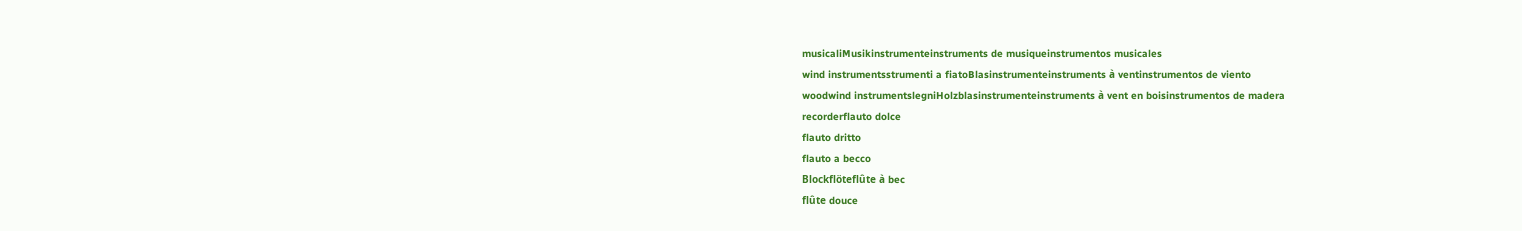musicaliMusikinstrumenteinstruments de musiqueinstrumentos musicales
wind instrumentsstrumenti a fiatoBlasinstrumenteinstruments à ventinstrumentos de viento
woodwind instrumentslegniHolzblasinstrumenteinstruments à vent en boisinstrumentos de madera
recorderflauto dolce
flauto dritto
flauto a becco
Blockflöteflûte à bec
flûte douce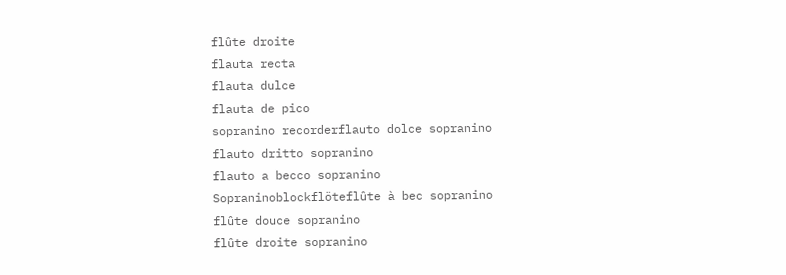flûte droite
flauta recta
flauta dulce
flauta de pico
sopranino recorderflauto dolce sopranino
flauto dritto sopranino
flauto a becco sopranino
Sopraninoblockflöteflûte à bec sopranino
flûte douce sopranino
flûte droite sopranino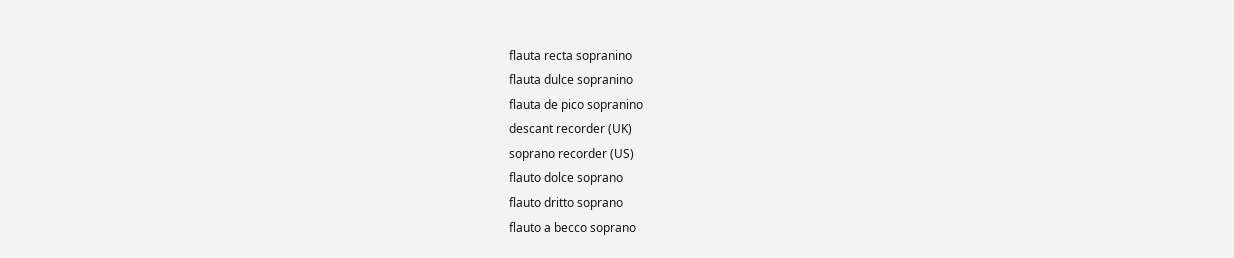flauta recta sopranino
flauta dulce sopranino
flauta de pico sopranino
descant recorder (UK)
soprano recorder (US)
flauto dolce soprano
flauto dritto soprano
flauto a becco soprano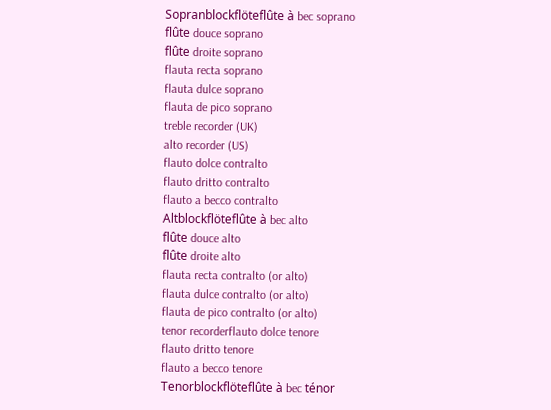Sopranblockflöteflûte à bec soprano
flûte douce soprano
flûte droite soprano
flauta recta soprano
flauta dulce soprano
flauta de pico soprano
treble recorder (UK)
alto recorder (US)
flauto dolce contralto
flauto dritto contralto
flauto a becco contralto
Altblockflöteflûte à bec alto
flûte douce alto
flûte droite alto
flauta recta contralto (or alto)
flauta dulce contralto (or alto)
flauta de pico contralto (or alto)
tenor recorderflauto dolce tenore
flauto dritto tenore
flauto a becco tenore
Tenorblockflöteflûte à bec ténor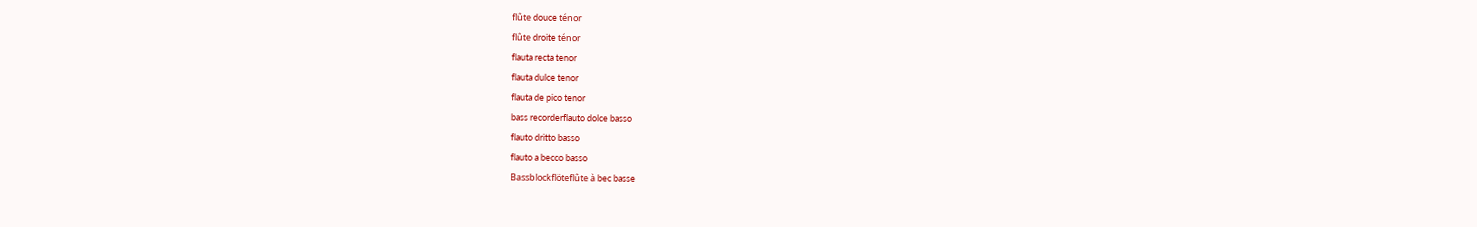flûte douce ténor
flûte droite ténor
flauta recta tenor
flauta dulce tenor
flauta de pico tenor
bass recorderflauto dolce basso
flauto dritto basso
flauto a becco basso
Bassblockflöteflûte à bec basse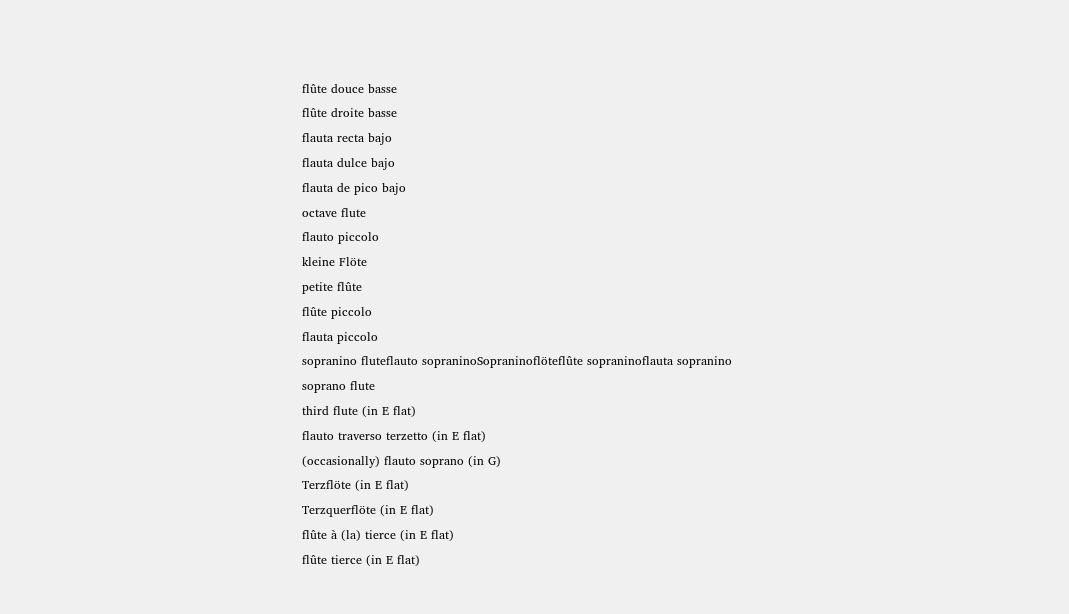flûte douce basse
flûte droite basse
flauta recta bajo
flauta dulce bajo
flauta de pico bajo
octave flute
flauto piccolo
kleine Flöte
petite flûte
flûte piccolo
flauta piccolo
sopranino fluteflauto sopraninoSopraninoflöteflûte sopraninoflauta sopranino
soprano flute
third flute (in E flat)
flauto traverso terzetto (in E flat)
(occasionally) flauto soprano (in G)
Terzflöte (in E flat)
Terzquerflöte (in E flat)
flûte à (la) tierce (in E flat)
flûte tierce (in E flat)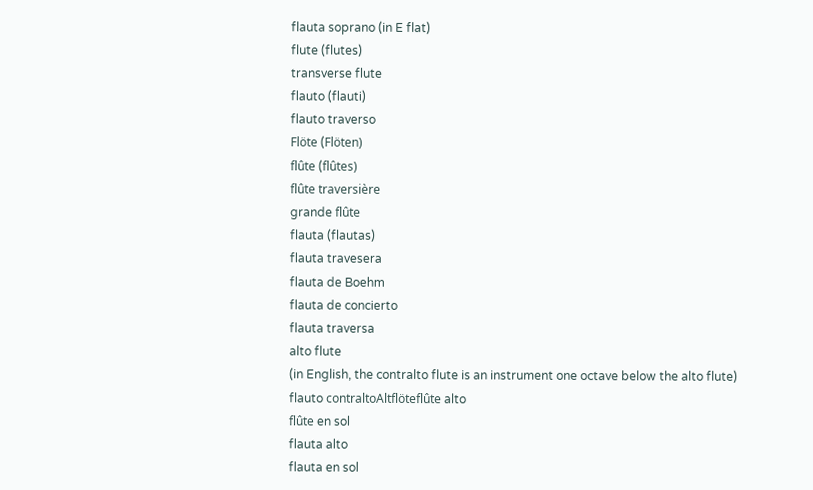flauta soprano (in E flat)
flute (flutes)
transverse flute
flauto (flauti)
flauto traverso
Flöte (Flöten)
flûte (flûtes)
flûte traversière
grande flûte
flauta (flautas)
flauta travesera
flauta de Boehm
flauta de concierto
flauta traversa
alto flute
(in English, the contralto flute is an instrument one octave below the alto flute)
flauto contraltoAltflöteflûte alto
flûte en sol
flauta alto
flauta en sol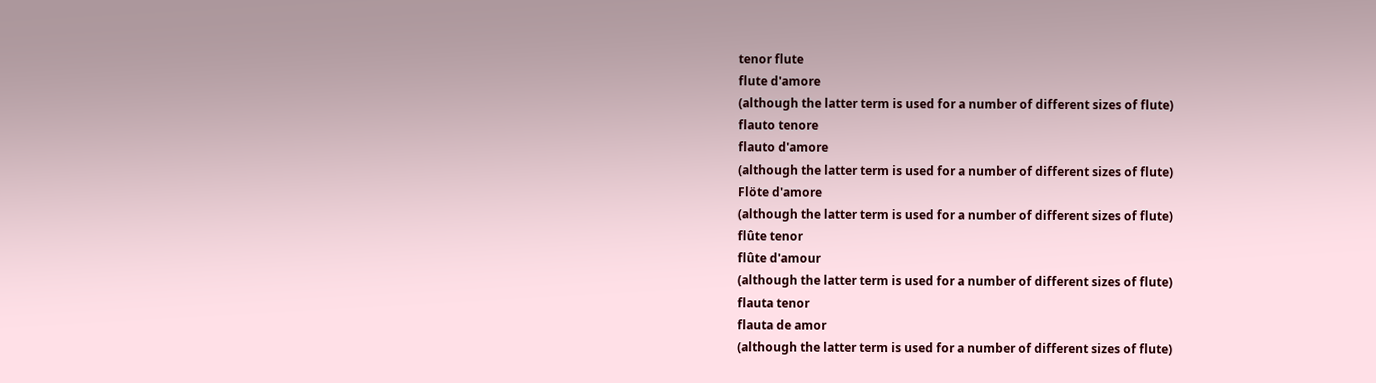tenor flute
flute d'amore
(although the latter term is used for a number of different sizes of flute)
flauto tenore
flauto d'amore
(although the latter term is used for a number of different sizes of flute)
Flöte d'amore
(although the latter term is used for a number of different sizes of flute)
flûte tenor
flûte d'amour
(although the latter term is used for a number of different sizes of flute)
flauta tenor
flauta de amor
(although the latter term is used for a number of different sizes of flute)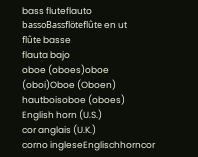bass fluteflauto bassoBassflöteflûte en ut
flûte basse
flauta bajo
oboe (oboes)oboe (oboi)Oboe (Oboen)
hautboisoboe (oboes)
English horn (U.S.)
cor anglais (U.K.)
corno ingleseEnglischhorncor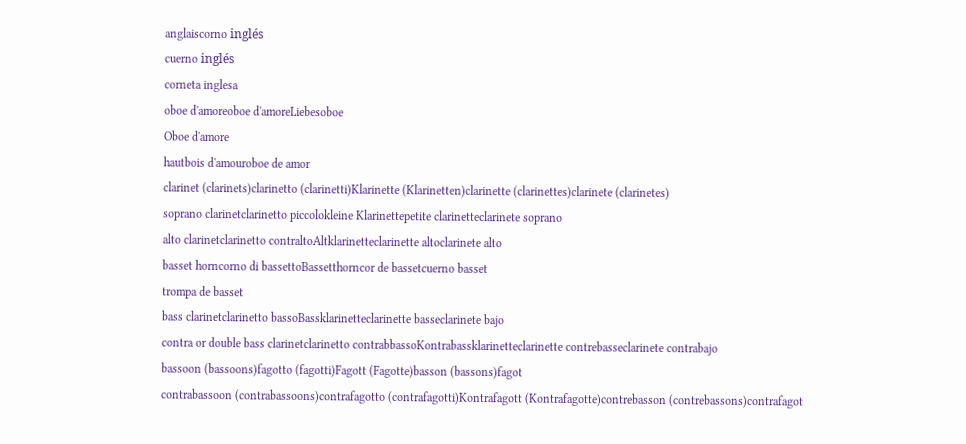anglaiscorno inglés
cuerno inglés
corneta inglesa
oboe d'amoreoboe d'amoreLiebesoboe
Oboe d'amore
hautbois d'amouroboe de amor
clarinet (clarinets)clarinetto (clarinetti)Klarinette (Klarinetten)clarinette (clarinettes)clarinete (clarinetes)
soprano clarinetclarinetto piccolokleine Klarinettepetite clarinetteclarinete soprano
alto clarinetclarinetto contraltoAltklarinetteclarinette altoclarinete alto
basset horncorno di bassettoBassetthorncor de bassetcuerno basset
trompa de basset
bass clarinetclarinetto bassoBassklarinetteclarinette basseclarinete bajo
contra or double bass clarinetclarinetto contrabbassoKontrabassklarinetteclarinette contrebasseclarinete contrabajo
bassoon (bassoons)fagotto (fagotti)Fagott (Fagotte)basson (bassons)fagot
contrabassoon (contrabassoons)contrafagotto (contrafagotti)Kontrafagott (Kontrafagotte)contrebasson (contrebassons)contrafagot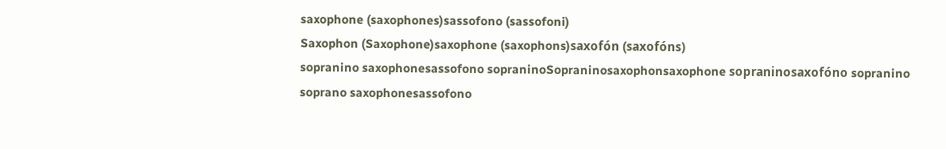saxophone (saxophones)sassofono (sassofoni)
Saxophon (Saxophone)saxophone (saxophons)saxofón (saxofóns)
sopranino saxophonesassofono sopraninoSopraninosaxophonsaxophone sopraninosaxofóno sopranino
soprano saxophonesassofono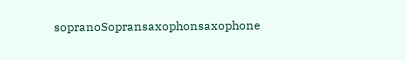sopranoSopransaxophonsaxophone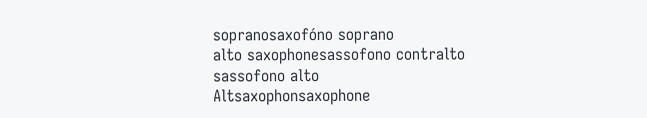sopranosaxofóno soprano
alto saxophonesassofono contralto
sassofono alto
Altsaxophonsaxophone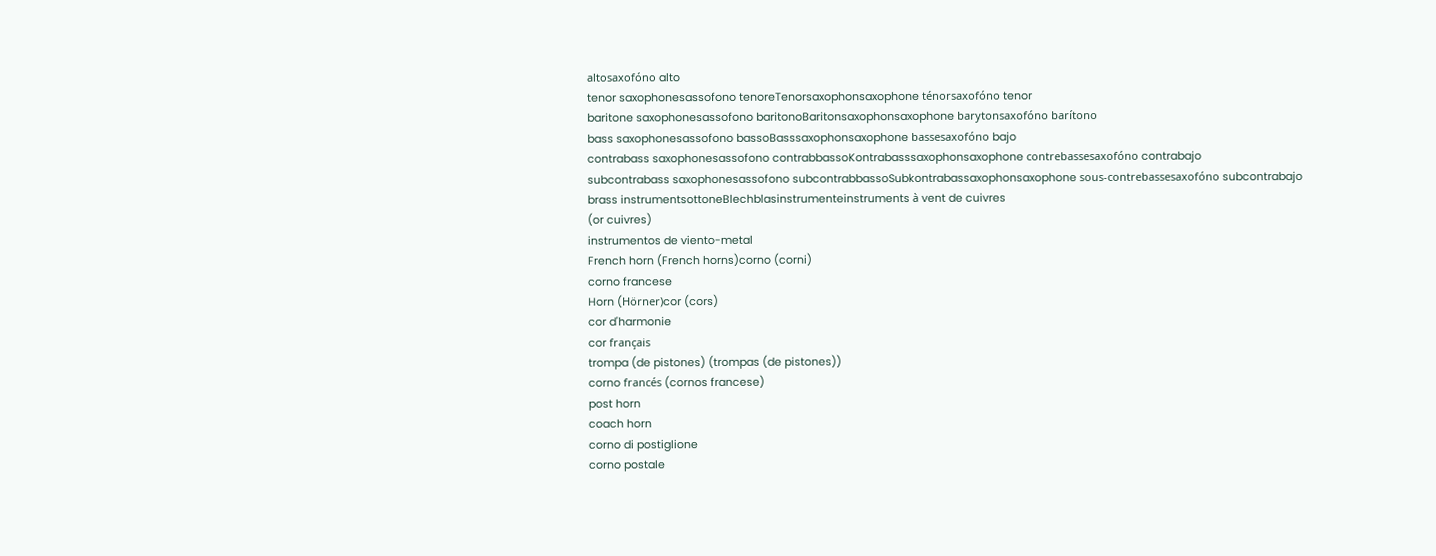altosaxofóno alto
tenor saxophonesassofono tenoreTenorsaxophonsaxophone ténorsaxofóno tenor
baritone saxophonesassofono baritonoBaritonsaxophonsaxophone barytonsaxofóno barítono
bass saxophonesassofono bassoBasssaxophonsaxophone bassesaxofóno bajo
contrabass saxophonesassofono contrabbassoKontrabasssaxophonsaxophone contrebassesaxofóno contrabajo
subcontrabass saxophonesassofono subcontrabbassoSubkontrabassaxophonsaxophone sous-contrebassesaxofóno subcontrabajo
brass instrumentsottoneBlechblasinstrumenteinstruments à vent de cuivres
(or cuivres)
instrumentos de viento-metal
French horn (French horns)corno (corni)
corno francese
Horn (Hörner)cor (cors)
cor d'harmonie
cor français
trompa (de pistones) (trompas (de pistones))
corno francés (cornos francese)
post horn
coach horn
corno di postiglione
corno postale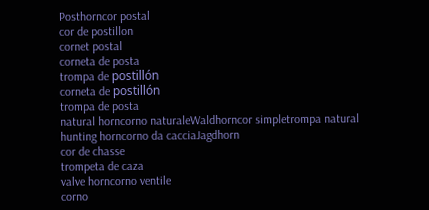Posthorncor postal
cor de postillon
cornet postal
corneta de posta
trompa de postillón
corneta de postillón
trompa de posta
natural horncorno naturaleWaldhorncor simpletrompa natural
hunting horncorno da cacciaJagdhorn
cor de chasse
trompeta de caza
valve horncorno ventile
corno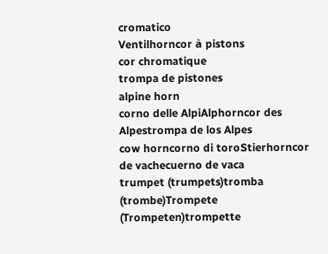cromatico
Ventilhorncor à pistons
cor chromatique
trompa de pistones
alpine horn
corno delle AlpiAlphorncor des Alpestrompa de los Alpes
cow horncorno di toroStierhorncor de vachecuerno de vaca
trumpet (trumpets)tromba (trombe)Trompete (Trompeten)trompette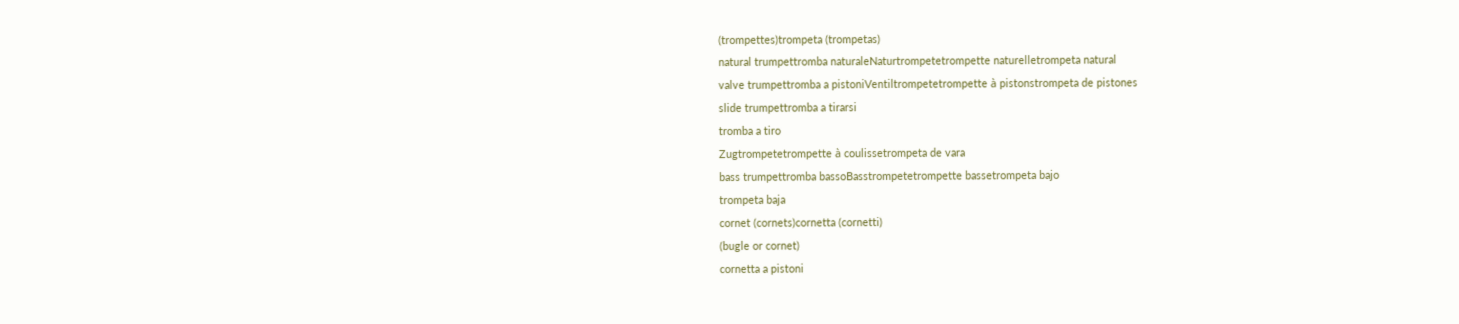(trompettes)trompeta (trompetas)
natural trumpettromba naturaleNaturtrompetetrompette naturelletrompeta natural
valve trumpettromba a pistoniVentiltrompetetrompette à pistonstrompeta de pistones
slide trumpettromba a tirarsi
tromba a tiro
Zugtrompetetrompette à coulissetrompeta de vara
bass trumpettromba bassoBasstrompetetrompette bassetrompeta bajo
trompeta baja
cornet (cornets)cornetta (cornetti)
(bugle or cornet)
cornetta a pistoni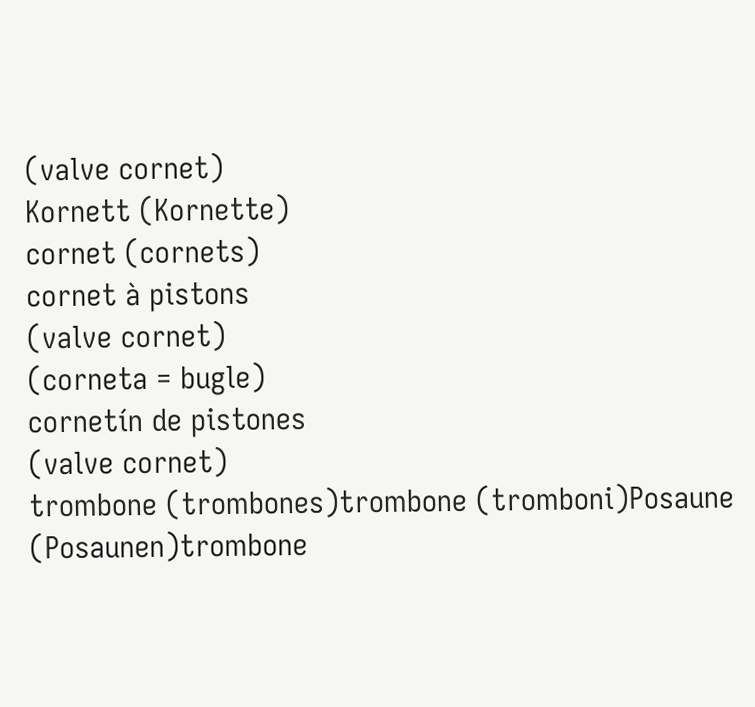(valve cornet)
Kornett (Kornette)
cornet (cornets)
cornet à pistons
(valve cornet)
(corneta = bugle)
cornetín de pistones
(valve cornet)
trombone (trombones)trombone (tromboni)Posaune (Posaunen)trombone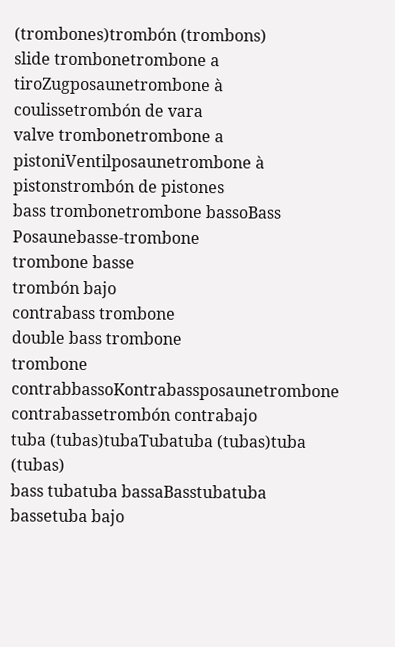(trombones)trombón (trombons)
slide trombonetrombone a tiroZugposaunetrombone à coulissetrombón de vara
valve trombonetrombone a pistoniVentilposaunetrombone à pistonstrombón de pistones
bass trombonetrombone bassoBass Posaunebasse-trombone
trombone basse
trombón bajo
contrabass trombone
double bass trombone
trombone contrabbassoKontrabassposaunetrombone contrabassetrombón contrabajo
tuba (tubas)tubaTubatuba (tubas)tuba (tubas)
bass tubatuba bassaBasstubatuba bassetuba bajo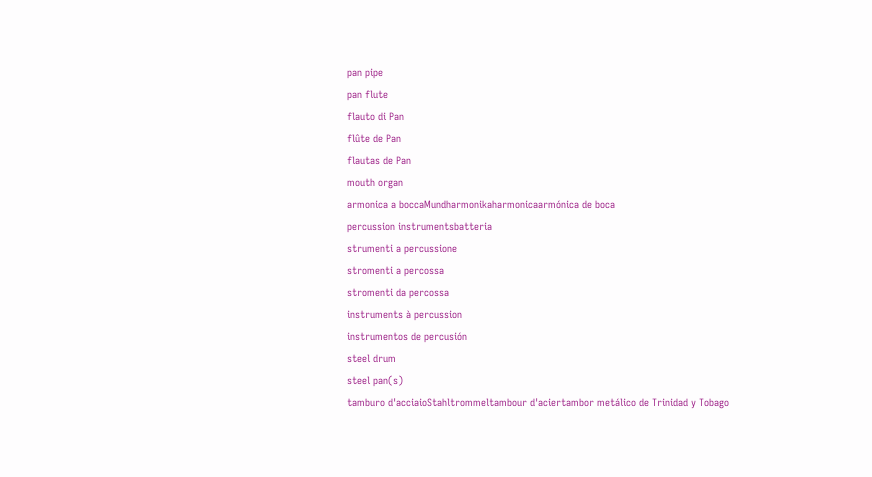pan pipe
pan flute
flauto di Pan
flûte de Pan
flautas de Pan
mouth organ
armonica a boccaMundharmonikaharmonicaarmónica de boca
percussion instrumentsbatteria
strumenti a percussione
stromenti a percossa
stromenti da percossa
instruments à percussion
instrumentos de percusión
steel drum
steel pan(s)
tamburo d'acciaioStahltrommeltambour d'aciertambor metálico de Trinidad y Tobago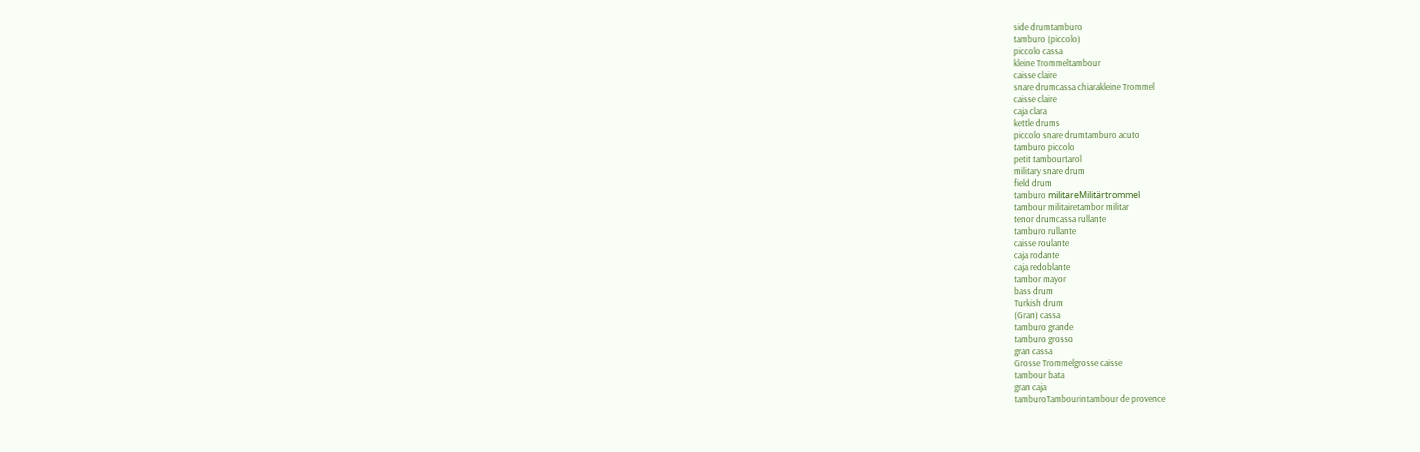side drumtamburo
tamburo (piccolo)
piccolo cassa
kleine Trommeltambour
caisse claire
snare drumcassa chiarakleine Trommel
caisse claire
caja clara
kettle drums
piccolo snare drumtamburo acuto
tamburo piccolo
petit tambourtarol
military snare drum
field drum
tamburo militareMilitärtrommel
tambour militairetambor militar
tenor drumcassa rullante
tamburo rullante
caisse roulante
caja rodante
caja redoblante
tambor mayor
bass drum
Turkish drum
(Gran) cassa
tamburo grande
tamburo grosso
gran cassa
Grosse Trommelgrosse caisse
tambour bata
gran caja
tamburoTambourintambour de provence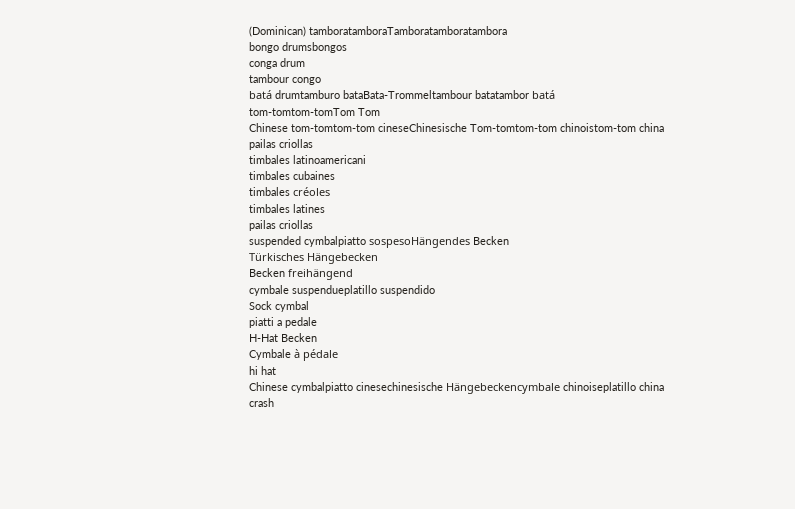(Dominican) tamboratamboraTamboratamboratambora
bongo drumsbongos
conga drum
tambour congo
batá drumtamburo bataBata-Trommeltambour batatambor batá
tom-tomtom-tomTom Tom
Chinese tom-tomtom-tom cineseChinesische Tom-tomtom-tom chinoistom-tom china
pailas criollas
timbales latinoamericani
timbales cubaines
timbales créoles
timbales latines
pailas criollas
suspended cymbalpiatto sospesoHängendes Becken
Türkisches Hängebecken
Becken freihängend
cymbale suspendueplatillo suspendido
Sock cymbal
piatti a pedale
H-Hat Becken
Cymbale à pédale
hi hat
Chinese cymbalpiatto cinesechinesische Hängebeckencymbale chinoiseplatillo china
crash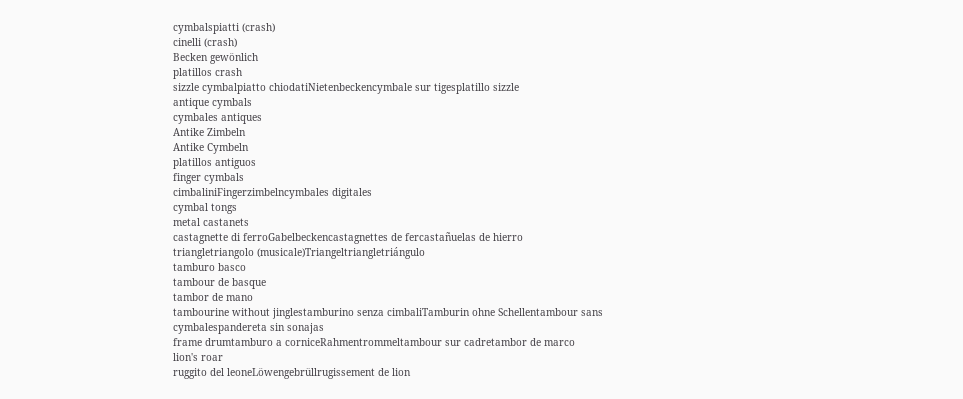cymbalspiatti (crash)
cinelli (crash)
Becken gewönlich
platillos crash
sizzle cymbalpiatto chiodatiNietenbeckencymbale sur tigesplatillo sizzle
antique cymbals
cymbales antiques
Antike Zimbeln
Antike Cymbeln
platillos antiguos
finger cymbals
cimbaliniFingerzimbelncymbales digitales
cymbal tongs
metal castanets
castagnette di ferroGabelbeckencastagnettes de fercastañuelas de hierro
triangletriangolo (musicale)Triangeltriangletriángulo
tamburo basco
tambour de basque
tambor de mano
tambourine without jinglestamburino senza cimbaliTamburin ohne Schellentambour sans cymbalespandereta sin sonajas
frame drumtamburo a corniceRahmentrommeltambour sur cadretambor de marco
lion's roar
ruggito del leoneLöwengebrüllrugissement de lion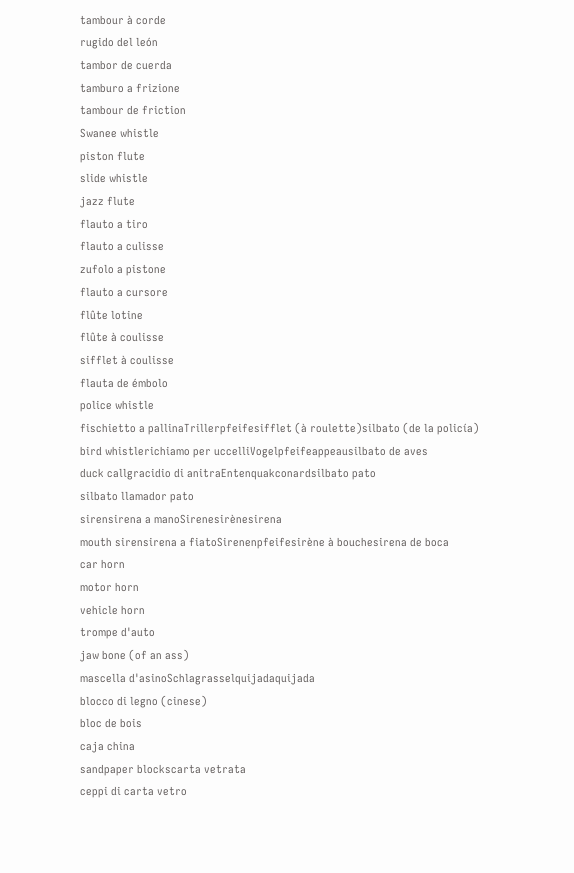tambour à corde
rugido del león
tambor de cuerda
tamburo a frizione
tambour de friction
Swanee whistle
piston flute
slide whistle
jazz flute
flauto a tiro
flauto a culisse
zufolo a pistone
flauto a cursore
flûte lotine
flûte à coulisse
sifflet à coulisse
flauta de émbolo
police whistle
fischietto a pallinaTrillerpfeifesifflet (à roulette)silbato (de la policía)
bird whistlerichiamo per uccelliVogelpfeifeappeausilbato de aves
duck callgracidio di anitraEntenquakconardsilbato pato
silbato llamador pato
sirensirena a manoSirenesirènesirena
mouth sirensirena a fiatoSirenenpfeifesirène à bouchesirena de boca
car horn
motor horn
vehicle horn
trompe d'auto
jaw bone (of an ass)
mascella d'asinoSchlagrasselquijadaquijada
blocco di legno (cinese)
bloc de bois
caja china
sandpaper blockscarta vetrata
ceppi di carta vetro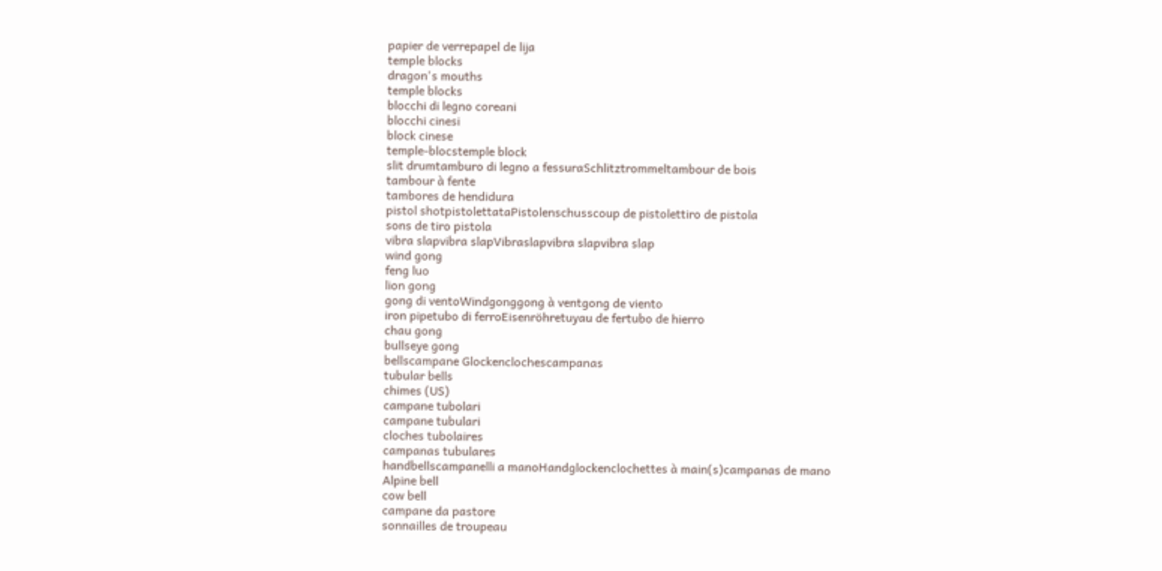papier de verrepapel de lija
temple blocks
dragon's mouths
temple blocks
blocchi di legno coreani
blocchi cinesi
block cinese
temple-blocstemple block
slit drumtamburo di legno a fessuraSchlitztrommeltambour de bois
tambour à fente
tambores de hendidura
pistol shotpistolettataPistolenschusscoup de pistolettiro de pistola
sons de tiro pistola
vibra slapvibra slapVibraslapvibra slapvibra slap
wind gong
feng luo
lion gong
gong di ventoWindgonggong à ventgong de viento
iron pipetubo di ferroEisenröhretuyau de fertubo de hierro
chau gong
bullseye gong
bellscampane Glockenclochescampanas
tubular bells
chimes (US)
campane tubolari
campane tubulari
cloches tubolaires
campanas tubulares
handbellscampanelli a manoHandglockenclochettes à main(s)campanas de mano
Alpine bell
cow bell
campane da pastore
sonnailles de troupeau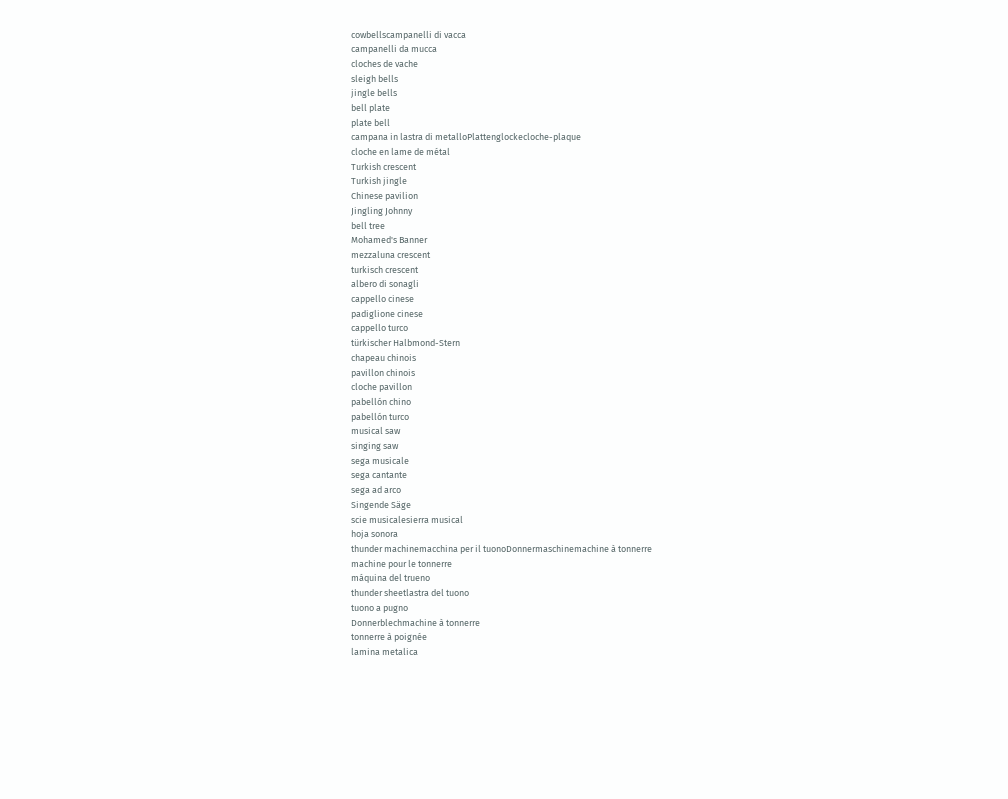cowbellscampanelli di vacca
campanelli da mucca
cloches de vache
sleigh bells
jingle bells
bell plate
plate bell
campana in lastra di metalloPlattenglockecloche-plaque
cloche en lame de métal
Turkish crescent
Turkish jingle
Chinese pavilion
Jingling Johnny
bell tree
Mohamed's Banner
mezzaluna crescent
turkisch crescent
albero di sonagli
cappello cinese
padiglione cinese
cappello turco
türkischer Halbmond-Stern
chapeau chinois
pavillon chinois
cloche pavillon
pabellón chino
pabellón turco
musical saw
singing saw
sega musicale
sega cantante
sega ad arco
Singende Säge
scie musicalesierra musical
hoja sonora
thunder machinemacchina per il tuonoDonnermaschinemachine à tonnerre
machine pour le tonnerre
máquina del trueno
thunder sheetlastra del tuono
tuono a pugno
Donnerblechmachine à tonnerre
tonnerre à poignée
lamina metalica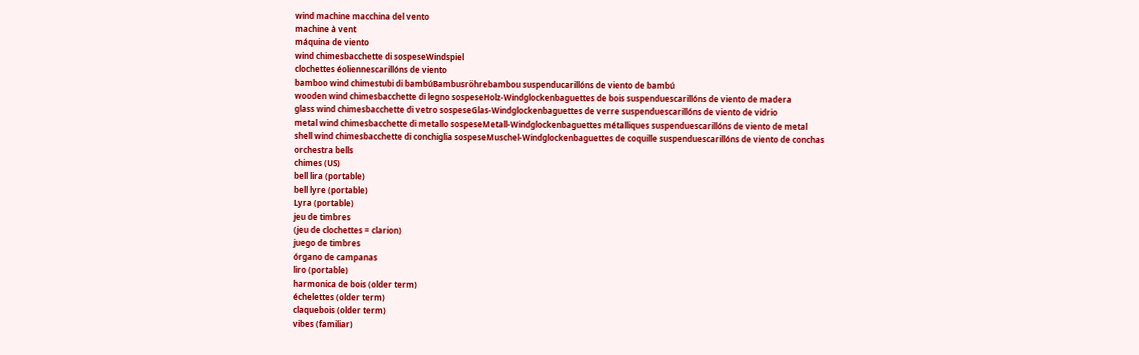wind machine macchina del vento
machine à vent
máquina de viento
wind chimesbacchette di sospeseWindspiel
clochettes éoliennescarillóns de viento
bamboo wind chimestubi di bambúBambusröhrebambou suspenducarillóns de viento de bambú
wooden wind chimesbacchette di legno sospeseHolz-Windglockenbaguettes de bois suspenduescarillóns de viento de madera
glass wind chimesbacchette di vetro sospeseGlas-Windglockenbaguettes de verre suspenduescarillóns de viento de vidrio
metal wind chimesbacchette di metallo sospeseMetall-Windglockenbaguettes métalliques suspenduescarillóns de viento de metal
shell wind chimesbacchette di conchiglia sospeseMuschel-Windglockenbaguettes de coquille suspenduescarillóns de viento de conchas
orchestra bells
chimes (US)
bell lira (portable)
bell lyre (portable)
Lyra (portable)
jeu de timbres
(jeu de clochettes = clarion)
juego de timbres
órgano de campanas
liro (portable)
harmonica de bois (older term)
échelettes (older term)
claquebois (older term)
vibes (familiar)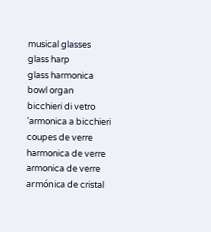musical glasses
glass harp
glass harmonica
bowl organ
bicchieri di vetro
'armonica a bicchieri
coupes de verre
harmonica de verre
armonica de verre
armónica de cristal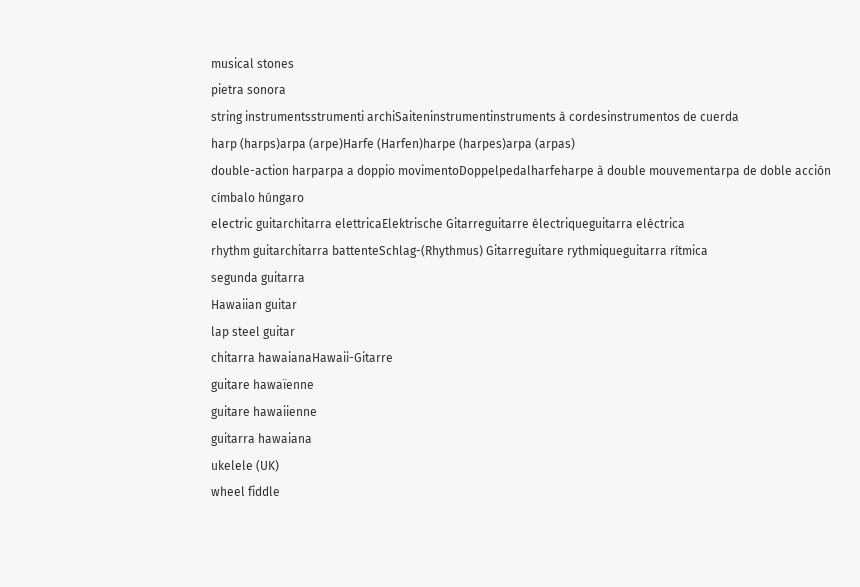musical stones
pietra sonora
string instrumentsstrumenti archiSaiteninstrumentinstruments à cordesinstrumentos de cuerda
harp (harps)arpa (arpe)Harfe (Harfen)harpe (harpes)arpa (arpas)
double-action harparpa a doppio movimentoDoppelpedalharfeharpe à double mouvementarpa de doble acción
címbalo húngaro
electric guitarchitarra elettricaElektrische Gitarreguitarre électriqueguitarra eléctrica
rhythm guitarchitarra battenteSchlag-(Rhythmus) Gitarreguitare rythmiqueguitarra rítmica
segunda guitarra
Hawaiian guitar
lap steel guitar
chitarra hawaianaHawaii-Gitarre
guitare hawaïenne
guitare hawaiienne
guitarra hawaiana
ukelele (UK)
wheel fiddle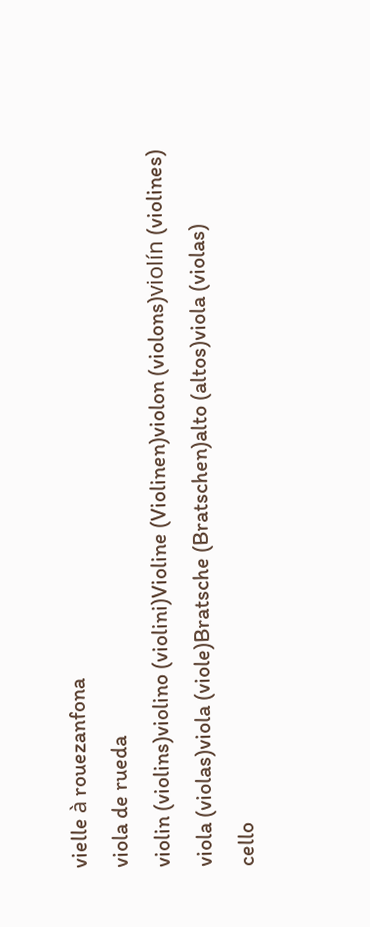vielle à rouezanfona
viola de rueda
violin (violins)violino (violini)Violine (Violinen)violon (violons)violín (violines)
viola (violas)viola (viole)Bratsche (Bratschen)alto (altos)viola (violas)
cello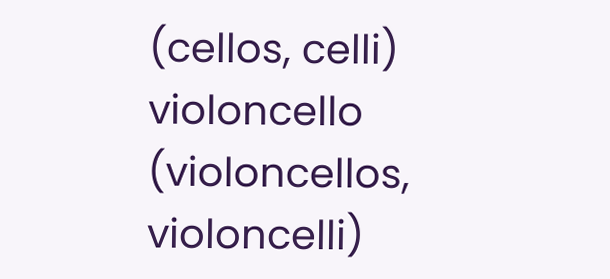(cellos, celli)
violoncello (violoncellos, violoncelli)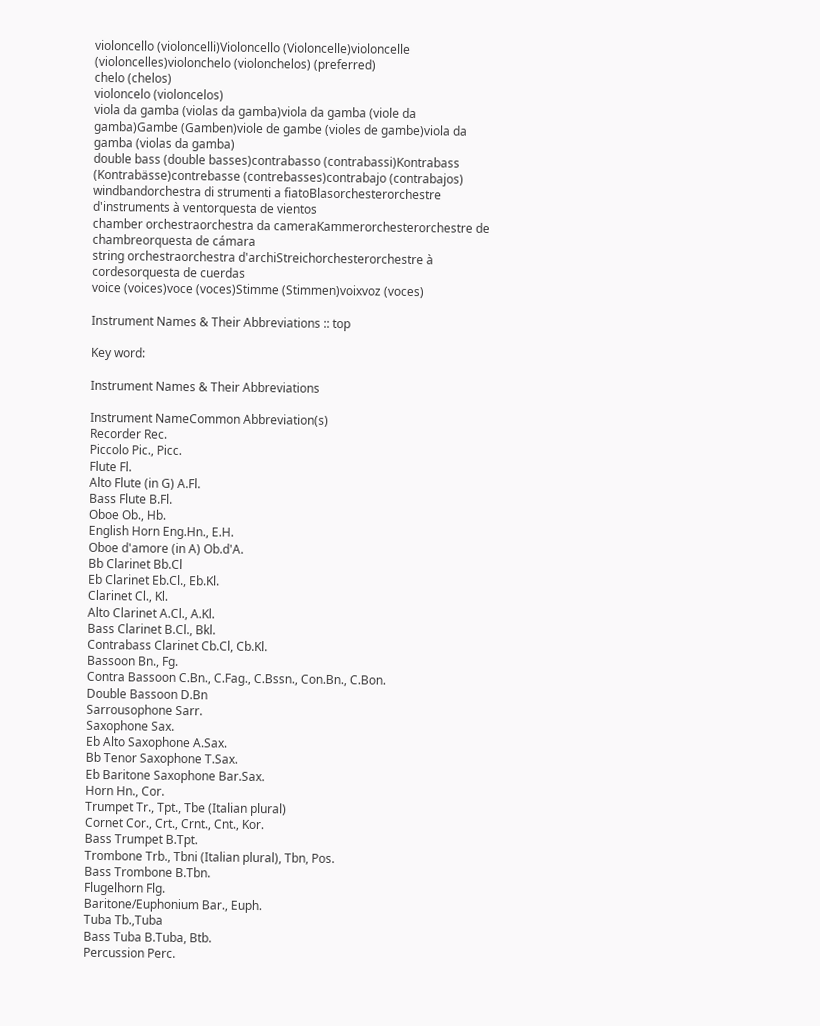violoncello (violoncelli)Violoncello (Violoncelle)violoncelle (violoncelles)violonchelo (violonchelos) (preferred)
chelo (chelos)
violoncelo (violoncelos)
viola da gamba (violas da gamba)viola da gamba (viole da gamba)Gambe (Gamben)viole de gambe (violes de gambe)viola da gamba (violas da gamba)
double bass (double basses)contrabasso (contrabassi)Kontrabass (Kontrabässe)contrebasse (contrebasses)contrabajo (contrabajos)
windbandorchestra di strumenti a fiatoBlasorchesterorchestre d'instruments à ventorquesta de vientos
chamber orchestraorchestra da cameraKammerorchesterorchestre de chambreorquesta de cámara
string orchestraorchestra d'archiStreichorchesterorchestre à cordesorquesta de cuerdas
voice (voices)voce (voces)Stimme (Stimmen)voixvoz (voces)

Instrument Names & Their Abbreviations :: top

Key word:

Instrument Names & Their Abbreviations

Instrument NameCommon Abbreviation(s)
Recorder Rec.
Piccolo Pic., Picc.
Flute Fl.
Alto Flute (in G) A.Fl.
Bass Flute B.Fl.
Oboe Ob., Hb.
English Horn Eng.Hn., E.H.
Oboe d'amore (in A) Ob.d'A.
Bb Clarinet Bb.Cl
Eb Clarinet Eb.Cl., Eb.Kl.
Clarinet Cl., Kl.
Alto Clarinet A.Cl., A.Kl.
Bass Clarinet B.Cl., Bkl.
Contrabass Clarinet Cb.Cl, Cb.Kl.
Bassoon Bn., Fg.
Contra Bassoon C.Bn., C.Fag., C.Bssn., Con.Bn., C.Bon.
Double Bassoon D.Bn
Sarrousophone Sarr.
Saxophone Sax.
Eb Alto Saxophone A.Sax.
Bb Tenor Saxophone T.Sax.
Eb Baritone Saxophone Bar.Sax.
Horn Hn., Cor.
Trumpet Tr., Tpt., Tbe (Italian plural)
Cornet Cor., Crt., Crnt., Cnt., Kor.
Bass Trumpet B.Tpt.
Trombone Trb., Tbni (Italian plural), Tbn, Pos.
Bass Trombone B.Tbn.
Flugelhorn Flg.
Baritone/Euphonium Bar., Euph.
Tuba Tb.,Tuba
Bass Tuba B.Tuba, Btb.
Percussion Perc.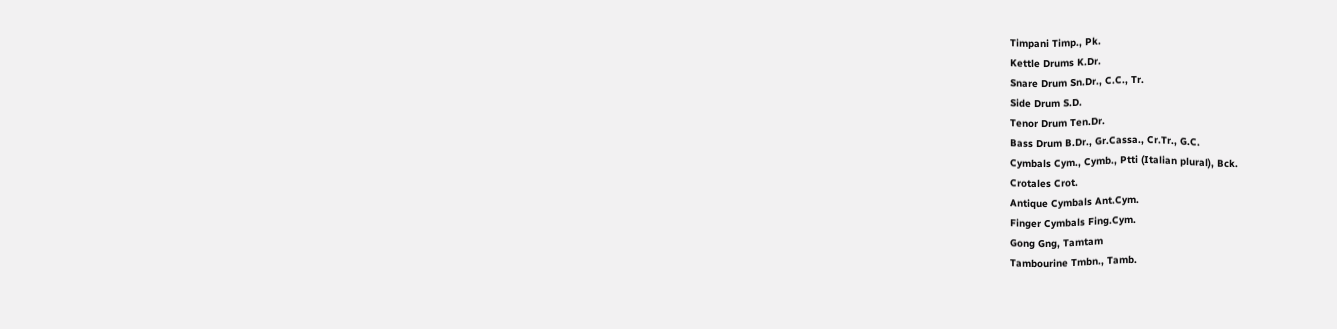Timpani Timp., Pk.
Kettle Drums K.Dr.
Snare Drum Sn.Dr., C.C., Tr.
Side Drum S.D.
Tenor Drum Ten.Dr.
Bass Drum B.Dr., Gr.Cassa., Cr.Tr., G.C.
Cymbals Cym., Cymb., Ptti (Italian plural), Bck.
Crotales Crot.
Antique Cymbals Ant.Cym.
Finger Cymbals Fing.Cym.
Gong Gng, Tamtam
Tambourine Tmbn., Tamb.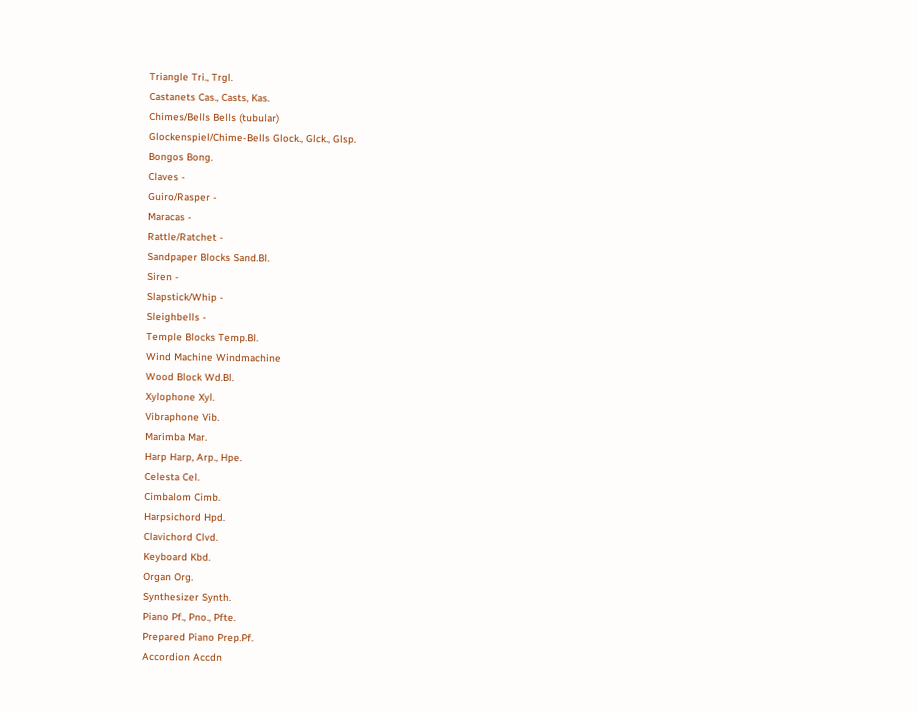Triangle Tri., Trgl.
Castanets Cas., Casts, Kas.
Chimes/Bells Bells (tubular)
Glockenspiel/Chime-Bells Glock., Glck., Glsp.
Bongos Bong.
Claves -
Guiro/Rasper -
Maracas -
Rattle/Ratchet -
Sandpaper Blocks Sand.Bl.
Siren -
Slapstick/Whip -
Sleighbells -
Temple Blocks Temp.Bl.
Wind Machine Windmachine
Wood Block Wd.Bl.
Xylophone Xyl.
Vibraphone Vib.
Marimba Mar.
Harp Harp, Arp., Hpe.
Celesta Cel.
Cimbalom Cimb.
Harpsichord Hpd.
Clavichord Clvd.
Keyboard Kbd.
Organ Org.
Synthesizer Synth.
Piano Pf., Pno., Pfte.
Prepared Piano Prep.Pf.
Accordion Accdn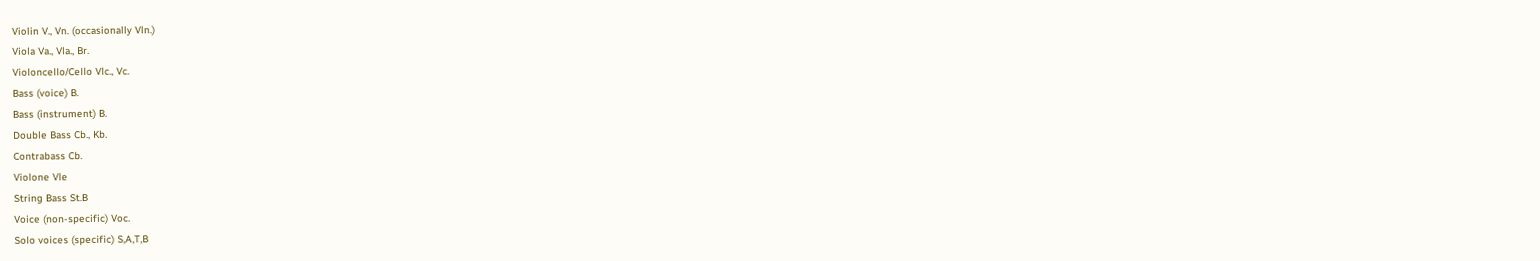Violin V., Vn. (occasionally Vln.)
Viola Va., Vla., Br.
Violoncello/Cello Vlc., Vc.
Bass (voice) B.
Bass (instrument) B.
Double Bass Cb., Kb.
Contrabass Cb.
Violone Vle
String Bass St.B
Voice (non-specific) Voc.
Solo voices (specific) S,A,T,B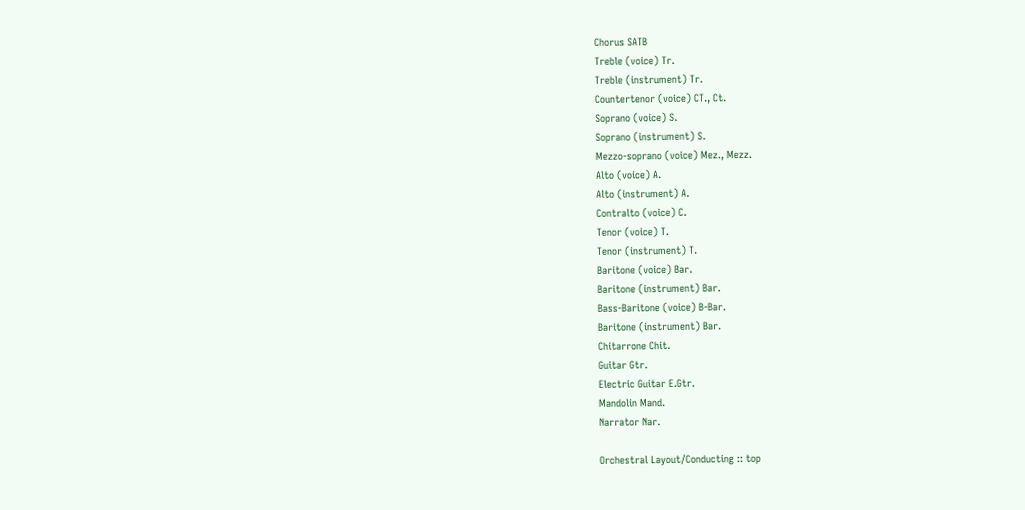Chorus SATB
Treble (voice) Tr.
Treble (instrument) Tr.
Countertenor (voice) CT., Ct.
Soprano (voice) S.
Soprano (instrument) S.
Mezzo-soprano (voice) Mez., Mezz.
Alto (voice) A.
Alto (instrument) A.
Contralto (voice) C.
Tenor (voice) T.
Tenor (instrument) T.
Baritone (voice) Bar.
Baritone (instrument) Bar.
Bass-Baritone (voice) B-Bar.
Baritone (instrument) Bar.
Chitarrone Chit.
Guitar Gtr.
Electric Guitar E.Gtr.
Mandolin Mand.
Narrator Nar.

Orchestral Layout/Conducting :: top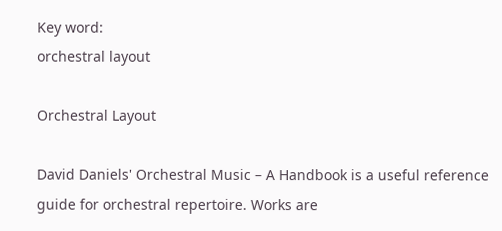Key word:
orchestral layout

Orchestral Layout

David Daniels' Orchestral Music – A Handbook is a useful reference guide for orchestral repertoire. Works are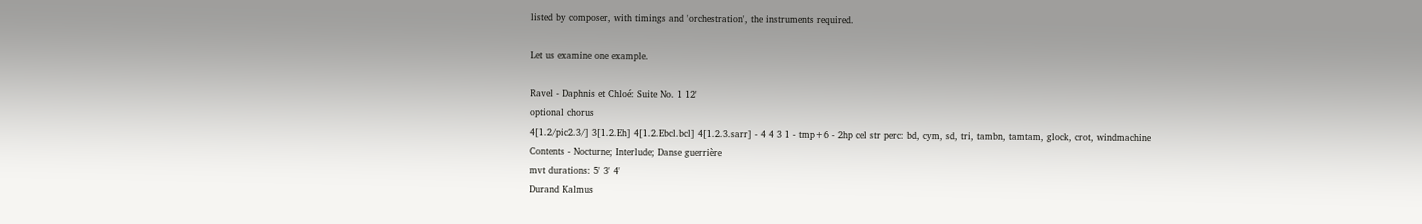listed by composer, with timings and 'orchestration', the instruments required.

Let us examine one example.

Ravel - Daphnis et Chloé: Suite No. 1 12'
optional chorus
4[1.2/pic2.3/] 3[1.2.Eh] 4[1.2.Ebcl.bcl] 4[1.2.3.sarr] - 4 4 3 1 - tmp+6 - 2hp cel str perc: bd, cym, sd, tri, tambn, tamtam, glock, crot, windmachine
Contents - Nocturne; Interlude; Danse guerrière
mvt durations: 5' 3' 4'
Durand Kalmus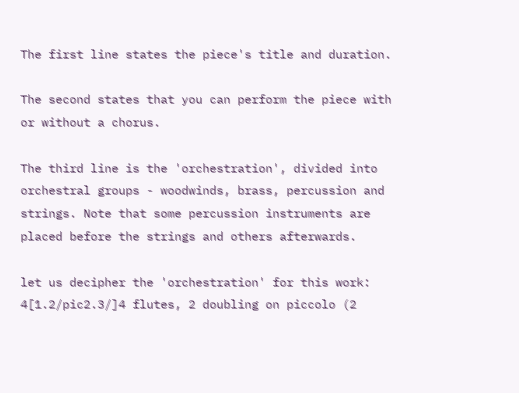The first line states the piece's title and duration.

The second states that you can perform the piece with or without a chorus.

The third line is the 'orchestration', divided into orchestral groups - woodwinds, brass, percussion and strings. Note that some percussion instruments are placed before the strings and others afterwards.

let us decipher the 'orchestration' for this work:
4[1.2/pic2.3/]4 flutes, 2 doubling on piccolo (2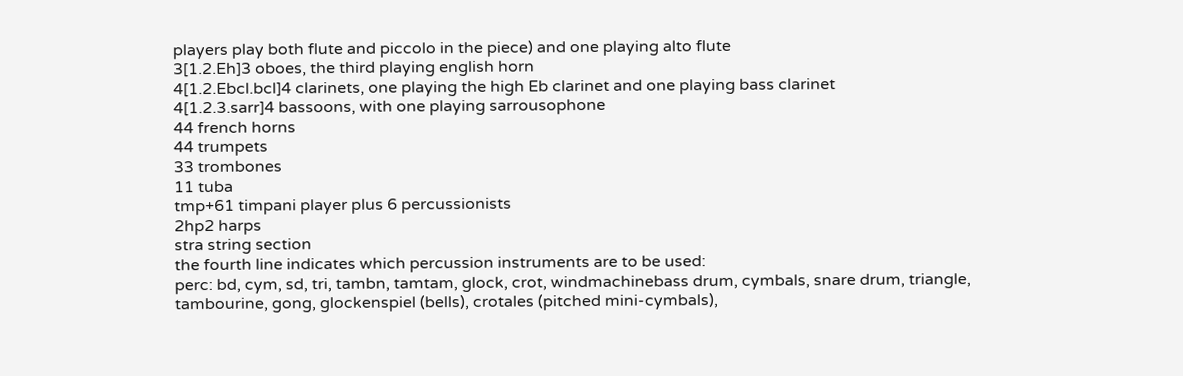players play both flute and piccolo in the piece) and one playing alto flute
3[1.2.Eh]3 oboes, the third playing english horn
4[1.2.Ebcl.bcl]4 clarinets, one playing the high Eb clarinet and one playing bass clarinet
4[1.2.3.sarr]4 bassoons, with one playing sarrousophone
44 french horns
44 trumpets
33 trombones
11 tuba
tmp+61 timpani player plus 6 percussionists
2hp2 harps
stra string section
the fourth line indicates which percussion instruments are to be used:
perc: bd, cym, sd, tri, tambn, tamtam, glock, crot, windmachinebass drum, cymbals, snare drum, triangle, tambourine, gong, glockenspiel (bells), crotales (pitched mini-cymbals),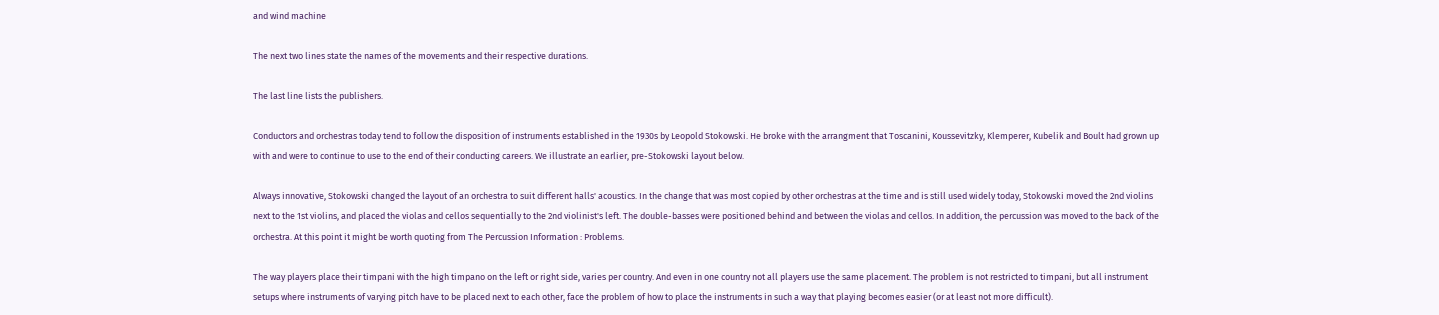and wind machine

The next two lines state the names of the movements and their respective durations.

The last line lists the publishers.

Conductors and orchestras today tend to follow the disposition of instruments established in the 1930s by Leopold Stokowski. He broke with the arrangment that Toscanini, Koussevitzky, Klemperer, Kubelik and Boult had grown up with and were to continue to use to the end of their conducting careers. We illustrate an earlier, pre-Stokowski layout below.

Always innovative, Stokowski changed the layout of an orchestra to suit different halls' acoustics. In the change that was most copied by other orchestras at the time and is still used widely today, Stokowski moved the 2nd violins next to the 1st violins, and placed the violas and cellos sequentially to the 2nd violinist's left. The double-basses were positioned behind and between the violas and cellos. In addition, the percussion was moved to the back of the orchestra. At this point it might be worth quoting from The Percussion Information : Problems.

The way players place their timpani with the high timpano on the left or right side, varies per country. And even in one country not all players use the same placement. The problem is not restricted to timpani, but all instrument setups where instruments of varying pitch have to be placed next to each other, face the problem of how to place the instruments in such a way that playing becomes easier (or at least not more difficult).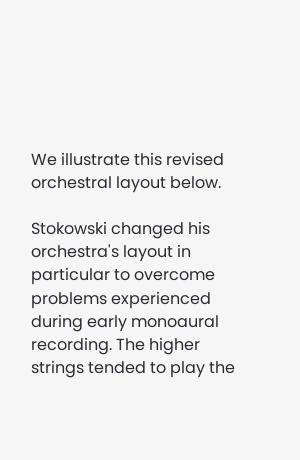We illustrate this revised orchestral layout below.

Stokowski changed his orchestra's layout in particular to overcome problems experienced during early monoaural recording. The higher strings tended to play the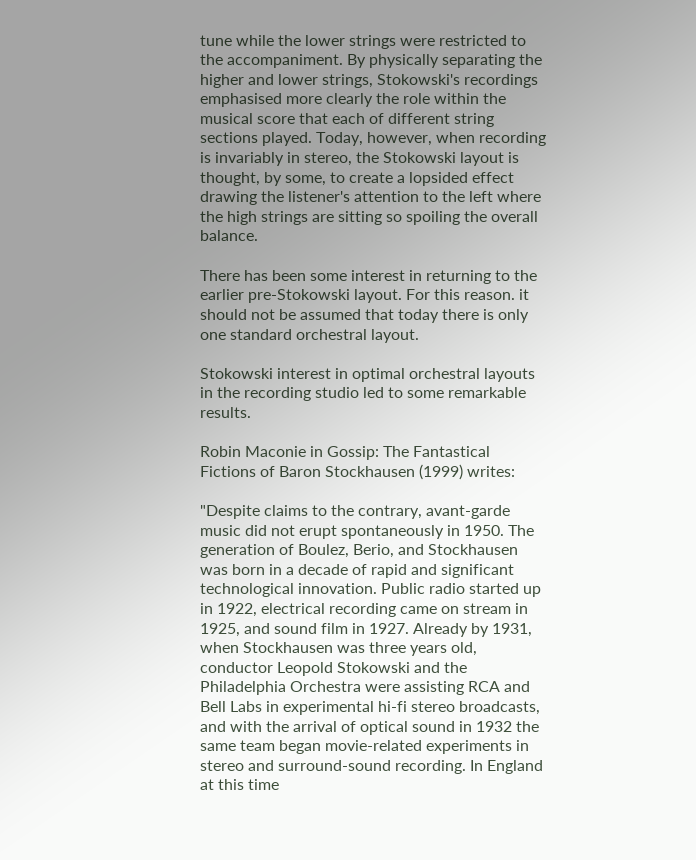tune while the lower strings were restricted to the accompaniment. By physically separating the higher and lower strings, Stokowski's recordings emphasised more clearly the role within the musical score that each of different string sections played. Today, however, when recording is invariably in stereo, the Stokowski layout is thought, by some, to create a lopsided effect drawing the listener's attention to the left where the high strings are sitting so spoiling the overall balance.

There has been some interest in returning to the earlier pre-Stokowski layout. For this reason. it should not be assumed that today there is only one standard orchestral layout.

Stokowski interest in optimal orchestral layouts in the recording studio led to some remarkable results.

Robin Maconie in Gossip: The Fantastical Fictions of Baron Stockhausen (1999) writes:

"Despite claims to the contrary, avant-garde music did not erupt spontaneously in 1950. The generation of Boulez, Berio, and Stockhausen was born in a decade of rapid and significant technological innovation. Public radio started up in 1922, electrical recording came on stream in 1925, and sound film in 1927. Already by 1931, when Stockhausen was three years old, conductor Leopold Stokowski and the Philadelphia Orchestra were assisting RCA and Bell Labs in experimental hi-fi stereo broadcasts, and with the arrival of optical sound in 1932 the same team began movie-related experiments in stereo and surround-sound recording. In England at this time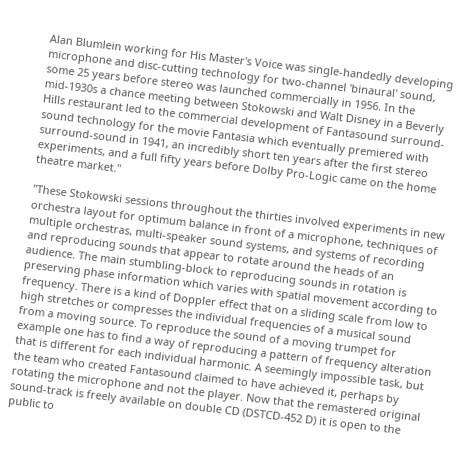Alan Blumlein working for His Master's Voice was single-handedly developing microphone and disc-cutting technology for two-channel 'binaural' sound, some 25 years before stereo was launched commercially in 1956. In the mid-1930s a chance meeting between Stokowski and Walt Disney in a Beverly Hills restaurant led to the commercial development of Fantasound surround-sound technology for the movie Fantasia which eventually premiered with surround-sound in 1941, an incredibly short ten years after the first stereo experiments, and a full fifty years before Dolby Pro-Logic came on the home theatre market."

"These Stokowski sessions throughout the thirties involved experiments in new orchestra layout for optimum balance in front of a microphone, techniques of multiple orchestras, multi-speaker sound systems, and systems of recording and reproducing sounds that appear to rotate around the heads of an audience. The main stumbling-block to reproducing sounds in rotation is preserving phase information which varies with spatial movement according to frequency. There is a kind of Doppler effect that on a sliding scale from low to high stretches or compresses the individual frequencies of a musical sound from a moving source. To reproduce the sound of a moving trumpet for example one has to find a way of reproducing a pattern of frequency alteration that is different for each individual harmonic. A seemingly impossible task, but the team who created Fantasound claimed to have achieved it, perhaps by rotating the microphone and not the player. Now that the remastered original sound-track is freely available on double CD (DSTCD-452 D) it is open to the public to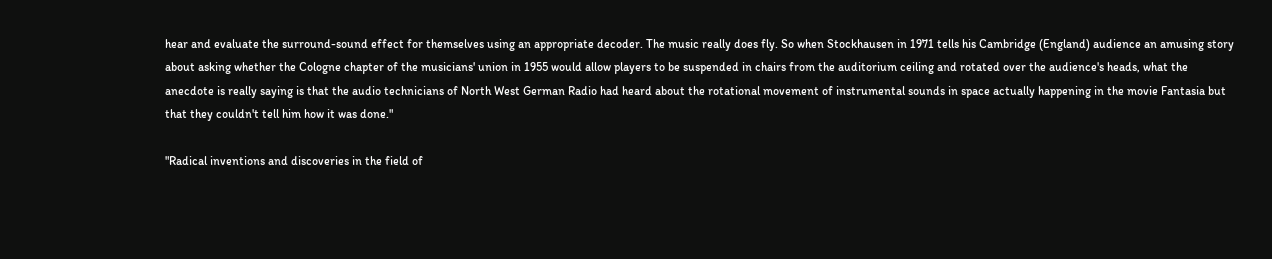hear and evaluate the surround-sound effect for themselves using an appropriate decoder. The music really does fly. So when Stockhausen in 1971 tells his Cambridge (England) audience an amusing story about asking whether the Cologne chapter of the musicians' union in 1955 would allow players to be suspended in chairs from the auditorium ceiling and rotated over the audience's heads, what the anecdote is really saying is that the audio technicians of North West German Radio had heard about the rotational movement of instrumental sounds in space actually happening in the movie Fantasia but that they couldn't tell him how it was done."

"Radical inventions and discoveries in the field of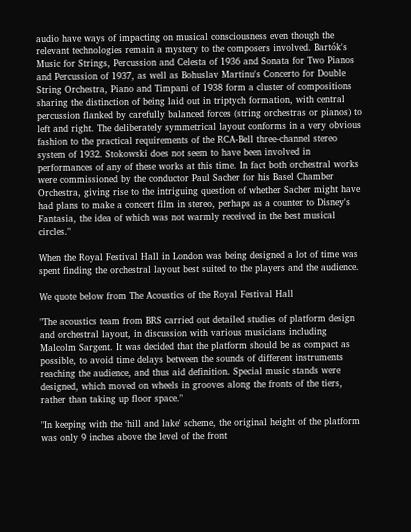audio have ways of impacting on musical consciousness even though the relevant technologies remain a mystery to the composers involved. Bartók's Music for Strings, Percussion and Celesta of 1936 and Sonata for Two Pianos and Percussion of 1937, as well as Bohuslav Martinu's Concerto for Double String Orchestra, Piano and Timpani of 1938 form a cluster of compositions sharing the distinction of being laid out in triptych formation, with central percussion flanked by carefully balanced forces (string orchestras or pianos) to left and right. The deliberately symmetrical layout conforms in a very obvious fashion to the practical requirements of the RCA-Bell three-channel stereo system of 1932. Stokowski does not seem to have been involved in performances of any of these works at this time. In fact both orchestral works were commissioned by the conductor Paul Sacher for his Basel Chamber Orchestra, giving rise to the intriguing question of whether Sacher might have had plans to make a concert film in stereo, perhaps as a counter to Disney's Fantasia, the idea of which was not warmly received in the best musical circles."

When the Royal Festival Hall in London was being designed a lot of time was spent finding the orchestral layout best suited to the players and the audience.

We quote below from The Acoustics of the Royal Festival Hall

"The acoustics team from BRS carried out detailed studies of platform design and orchestral layout, in discussion with various musicians including Malcolm Sargent. It was decided that the platform should be as compact as possible, to avoid time delays between the sounds of different instruments reaching the audience, and thus aid definition. Special music stands were designed, which moved on wheels in grooves along the fronts of the tiers, rather than taking up floor space."

"In keeping with the ‘hill and lake' scheme, the original height of the platform was only 9 inches above the level of the front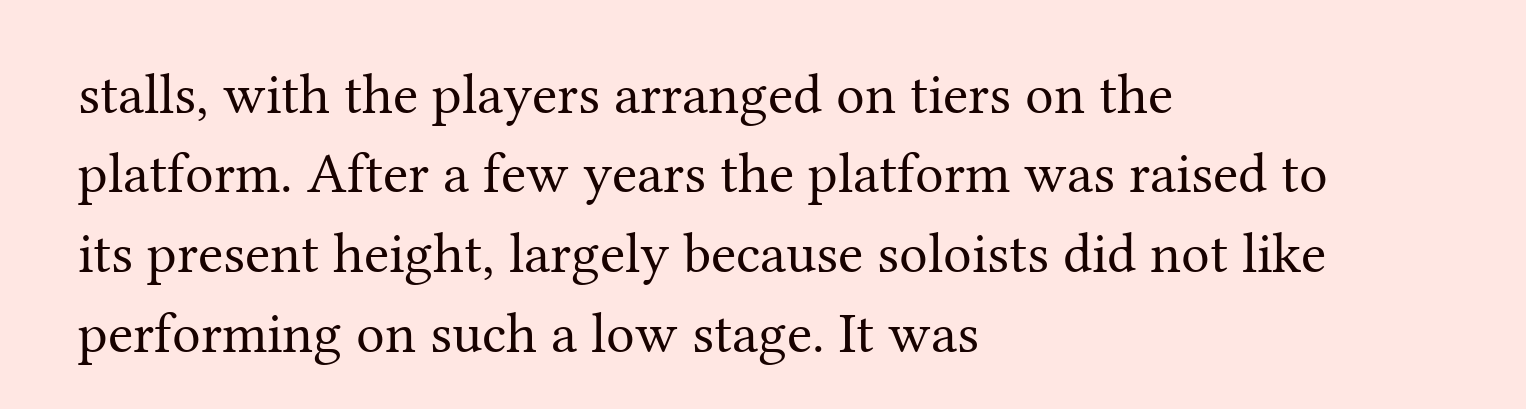stalls, with the players arranged on tiers on the platform. After a few years the platform was raised to its present height, largely because soloists did not like performing on such a low stage. It was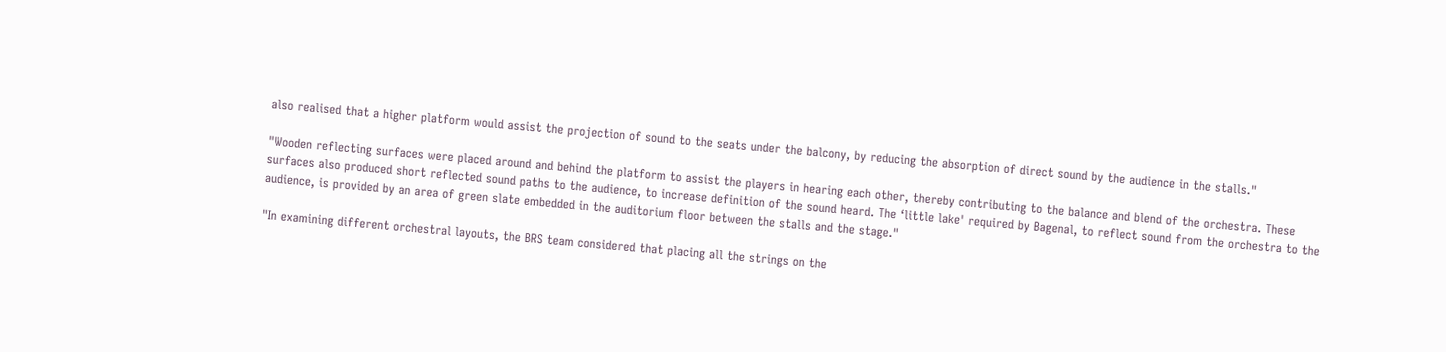also realised that a higher platform would assist the projection of sound to the seats under the balcony, by reducing the absorption of direct sound by the audience in the stalls."

"Wooden reflecting surfaces were placed around and behind the platform to assist the players in hearing each other, thereby contributing to the balance and blend of the orchestra. These surfaces also produced short reflected sound paths to the audience, to increase definition of the sound heard. The ‘little lake' required by Bagenal, to reflect sound from the orchestra to the audience, is provided by an area of green slate embedded in the auditorium floor between the stalls and the stage."

"In examining different orchestral layouts, the BRS team considered that placing all the strings on the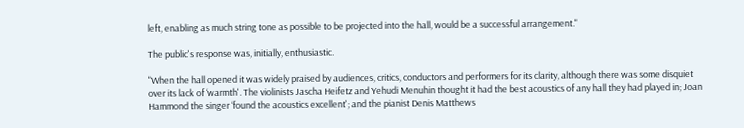left, enabling as much string tone as possible to be projected into the hall, would be a successful arrangement."

The public's response was, initially, enthusiastic.

"When the hall opened it was widely praised by audiences, critics, conductors and performers for its clarity, although there was some disquiet over its lack of ‘warmth'. The violinists Jascha Heifetz and Yehudi Menuhin thought it had the best acoustics of any hall they had played in; Joan Hammond the singer ‘found the acoustics excellent'; and the pianist Denis Matthews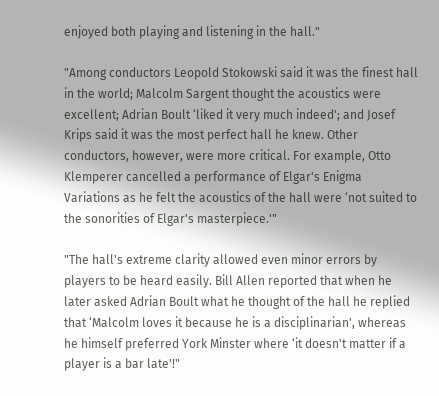enjoyed both playing and listening in the hall."

"Among conductors Leopold Stokowski said it was the finest hall in the world; Malcolm Sargent thought the acoustics were excellent; Adrian Boult ‘liked it very much indeed'; and Josef Krips said it was the most perfect hall he knew. Other conductors, however, were more critical. For example, Otto Klemperer cancelled a performance of Elgar's Enigma Variations as he felt the acoustics of the hall were ‘not suited to the sonorities of Elgar's masterpiece.'"

"The hall's extreme clarity allowed even minor errors by players to be heard easily. Bill Allen reported that when he later asked Adrian Boult what he thought of the hall he replied that ‘Malcolm loves it because he is a disciplinarian', whereas he himself preferred York Minster where ‘it doesn't matter if a player is a bar late'!"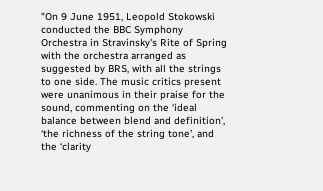"On 9 June 1951, Leopold Stokowski conducted the BBC Symphony Orchestra in Stravinsky's Rite of Spring with the orchestra arranged as suggested by BRS, with all the strings to one side. The music critics present were unanimous in their praise for the sound, commenting on the ‘ideal balance between blend and definition', ‘the richness of the string tone', and the ‘clarity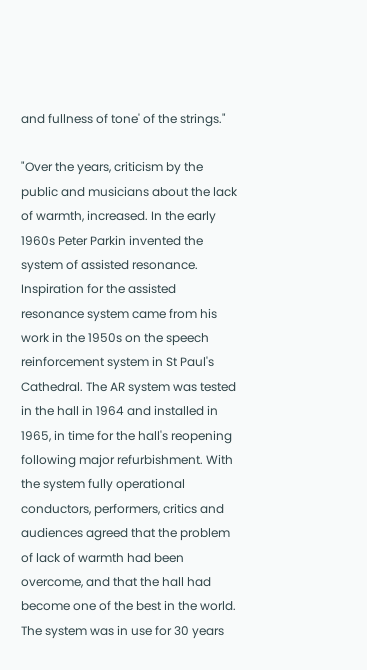and fullness of tone' of the strings."

"Over the years, criticism by the public and musicians about the lack of warmth, increased. In the early 1960s Peter Parkin invented the system of assisted resonance. Inspiration for the assisted resonance system came from his work in the 1950s on the speech reinforcement system in St Paul's Cathedral. The AR system was tested in the hall in 1964 and installed in 1965, in time for the hall's reopening following major refurbishment. With the system fully operational conductors, performers, critics and audiences agreed that the problem of lack of warmth had been overcome, and that the hall had become one of the best in the world. The system was in use for 30 years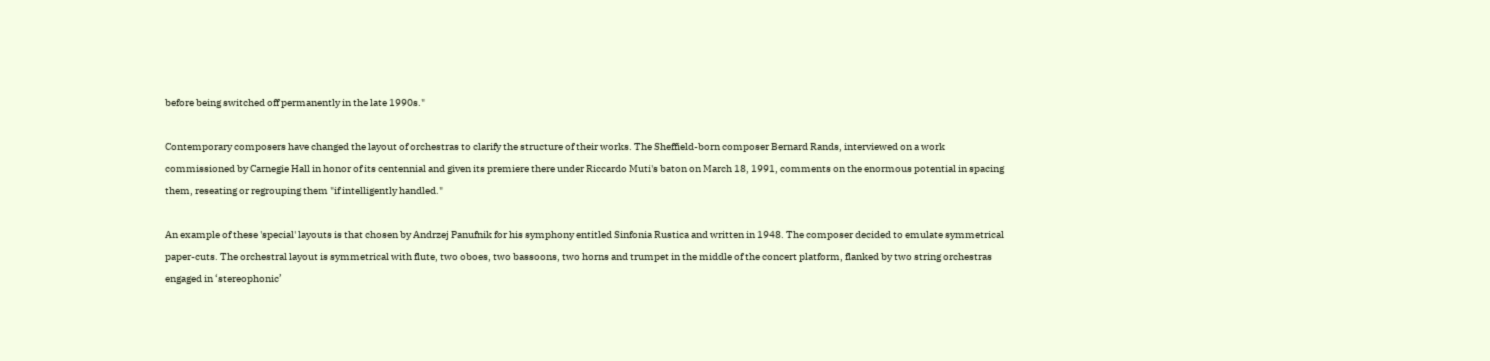before being switched off permanently in the late 1990s."

Contemporary composers have changed the layout of orchestras to clarify the structure of their works. The Sheffield-born composer Bernard Rands, interviewed on a work commissioned by Carnegie Hall in honor of its centennial and given its premiere there under Riccardo Muti's baton on March 18, 1991, comments on the enormous potential in spacing them, reseating or regrouping them "if intelligently handled."

An example of these 'special' layouts is that chosen by Andrzej Panufnik for his symphony entitled Sinfonia Rustica and written in 1948. The composer decided to emulate symmetrical paper-cuts. The orchestral layout is symmetrical with flute, two oboes, two bassoons, two horns and trumpet in the middle of the concert platform, flanked by two string orchestras engaged in ‘stereophonic’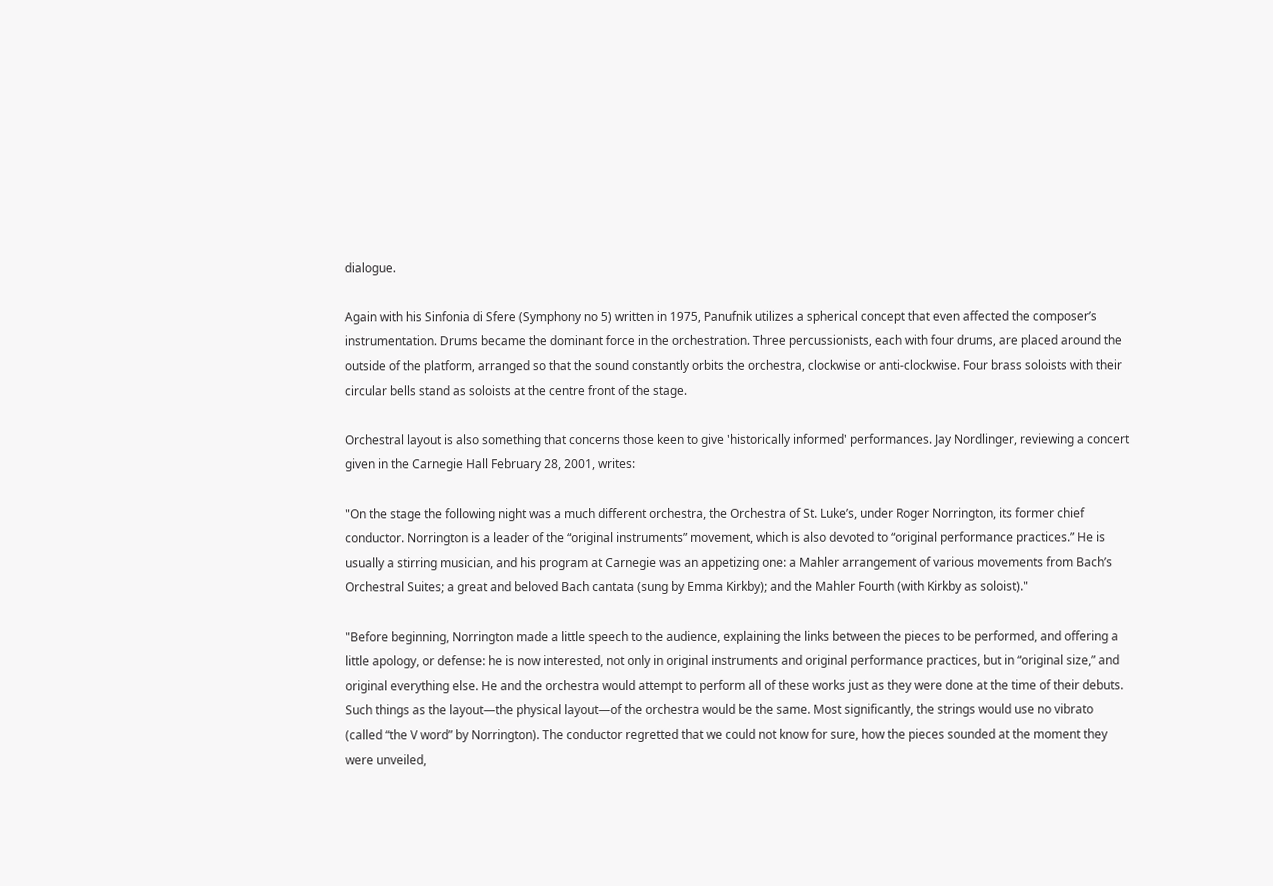dialogue.

Again with his Sinfonia di Sfere (Symphony no 5) written in 1975, Panufnik utilizes a spherical concept that even affected the composer’s instrumentation. Drums became the dominant force in the orchestration. Three percussionists, each with four drums, are placed around the outside of the platform, arranged so that the sound constantly orbits the orchestra, clockwise or anti-clockwise. Four brass soloists with their circular bells stand as soloists at the centre front of the stage.

Orchestral layout is also something that concerns those keen to give 'historically informed' performances. Jay Nordlinger, reviewing a concert given in the Carnegie Hall February 28, 2001, writes:

"On the stage the following night was a much different orchestra, the Orchestra of St. Luke’s, under Roger Norrington, its former chief conductor. Norrington is a leader of the “original instruments” movement, which is also devoted to “original performance practices.” He is usually a stirring musician, and his program at Carnegie was an appetizing one: a Mahler arrangement of various movements from Bach’s Orchestral Suites; a great and beloved Bach cantata (sung by Emma Kirkby); and the Mahler Fourth (with Kirkby as soloist)."

"Before beginning, Norrington made a little speech to the audience, explaining the links between the pieces to be performed, and offering a little apology, or defense: he is now interested, not only in original instruments and original performance practices, but in “original size,” and original everything else. He and the orchestra would attempt to perform all of these works just as they were done at the time of their debuts. Such things as the layout—the physical layout—of the orchestra would be the same. Most significantly, the strings would use no vibrato (called “the V word” by Norrington). The conductor regretted that we could not know for sure, how the pieces sounded at the moment they were unveiled,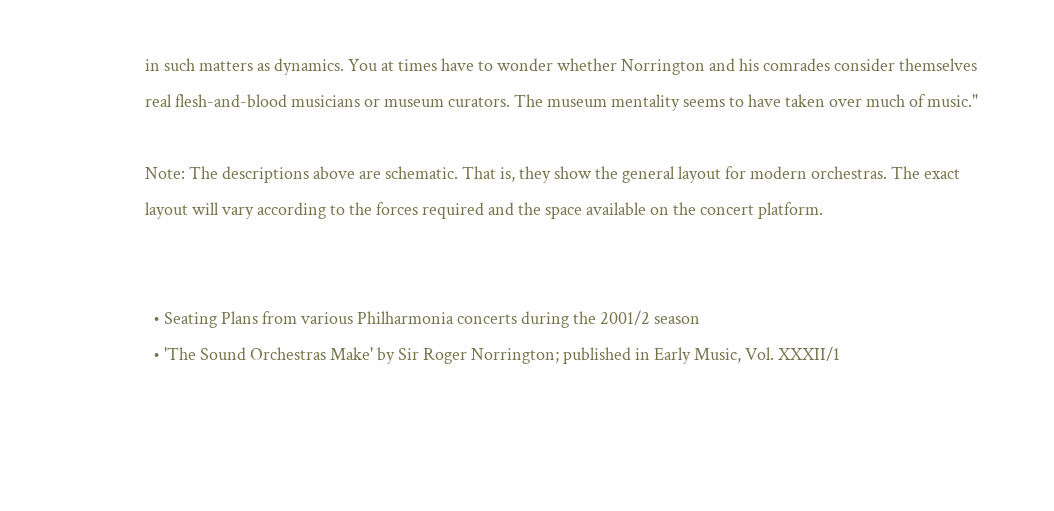in such matters as dynamics. You at times have to wonder whether Norrington and his comrades consider themselves real flesh-and-blood musicians or museum curators. The museum mentality seems to have taken over much of music."

Note: The descriptions above are schematic. That is, they show the general layout for modern orchestras. The exact layout will vary according to the forces required and the space available on the concert platform.


  • Seating Plans from various Philharmonia concerts during the 2001/2 season
  • 'The Sound Orchestras Make' by Sir Roger Norrington; published in Early Music, Vol. XXXII/1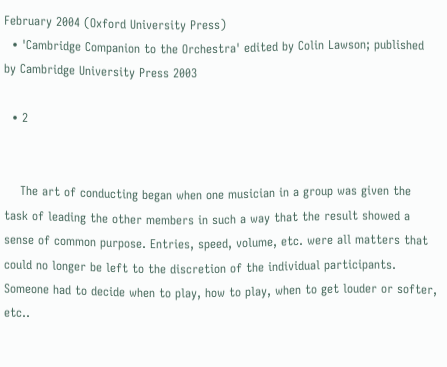February 2004 (Oxford University Press)
  • 'Cambridge Companion to the Orchestra' edited by Colin Lawson; published by Cambridge University Press 2003

  • 2


    The art of conducting began when one musician in a group was given the task of leading the other members in such a way that the result showed a sense of common purpose. Entries, speed, volume, etc. were all matters that could no longer be left to the discretion of the individual participants. Someone had to decide when to play, how to play, when to get louder or softer, etc..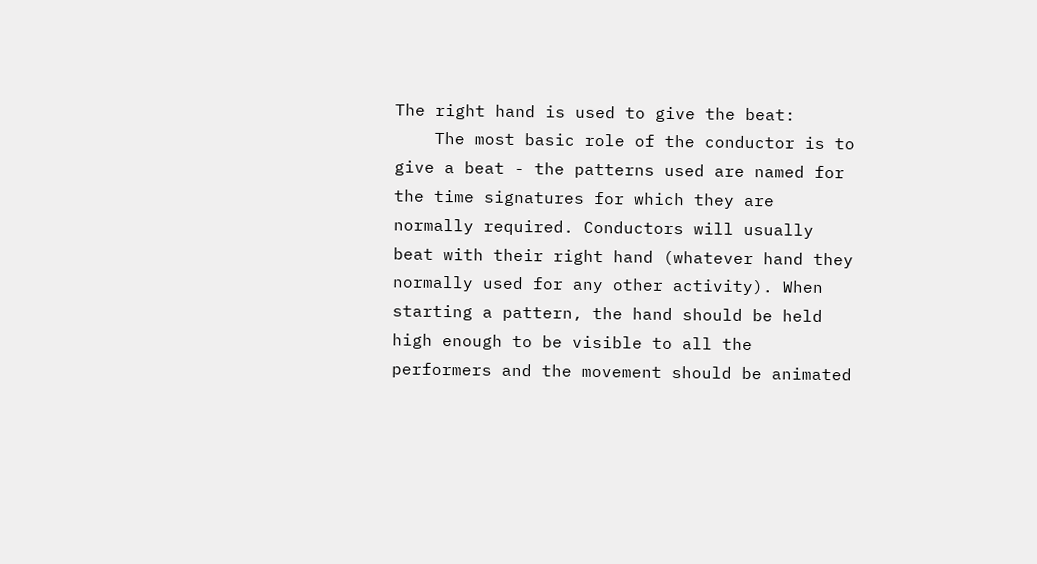The right hand is used to give the beat:
    The most basic role of the conductor is to give a beat - the patterns used are named for the time signatures for which they are normally required. Conductors will usually beat with their right hand (whatever hand they normally used for any other activity). When starting a pattern, the hand should be held high enough to be visible to all the performers and the movement should be animated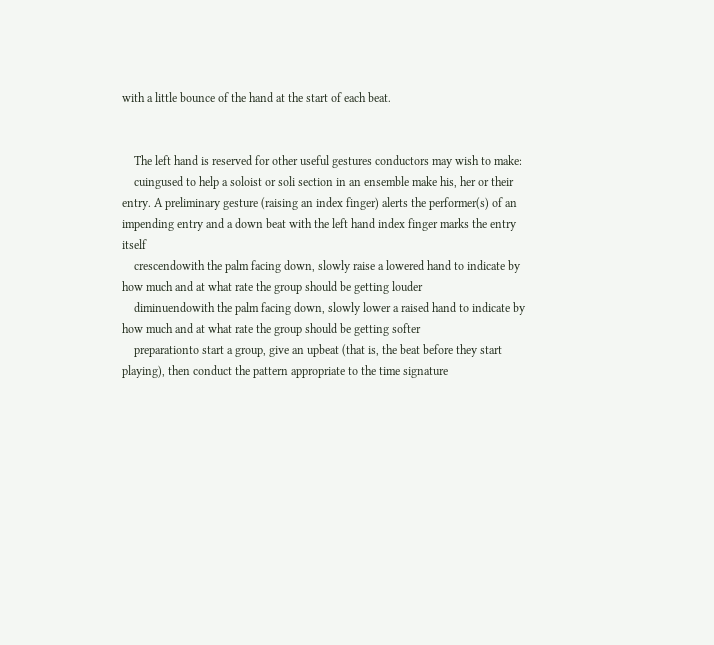with a little bounce of the hand at the start of each beat.


    The left hand is reserved for other useful gestures conductors may wish to make:
    cuingused to help a soloist or soli section in an ensemble make his, her or their entry. A preliminary gesture (raising an index finger) alerts the performer(s) of an impending entry and a down beat with the left hand index finger marks the entry itself
    crescendowith the palm facing down, slowly raise a lowered hand to indicate by how much and at what rate the group should be getting louder
    diminuendowith the palm facing down, slowly lower a raised hand to indicate by how much and at what rate the group should be getting softer
    preparationto start a group, give an upbeat (that is, the beat before they start playing), then conduct the pattern appropriate to the time signature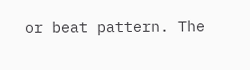or beat pattern. The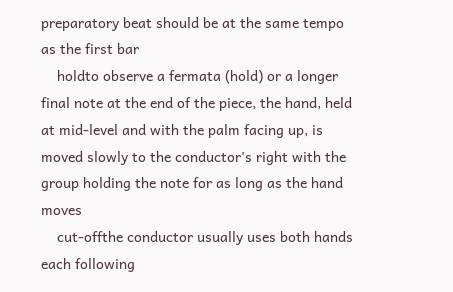preparatory beat should be at the same tempo as the first bar
    holdto observe a fermata (hold) or a longer final note at the end of the piece, the hand, held at mid-level and with the palm facing up, is moved slowly to the conductor's right with the group holding the note for as long as the hand moves
    cut-offthe conductor usually uses both hands each following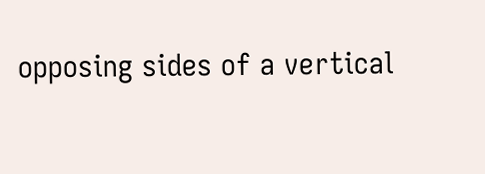opposing sides of a vertical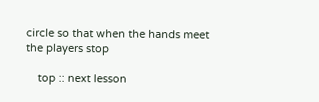circle so that when the hands meet the players stop

    top :: next lesson